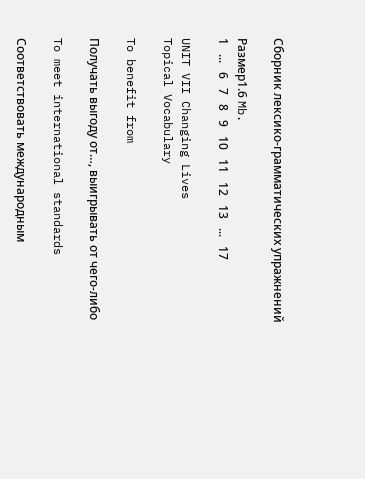Сборник лексико-грамматических упражнений

Размер1.6 Mb.
1   ...   6   7   8   9   10   11   12   13   ...   17

UNIT VII Changing Lives
Topical Vocabulary

To benefit from

Получать выгоду от…, выигрывать от чего-либо

To meet international standards

Соответствовать международным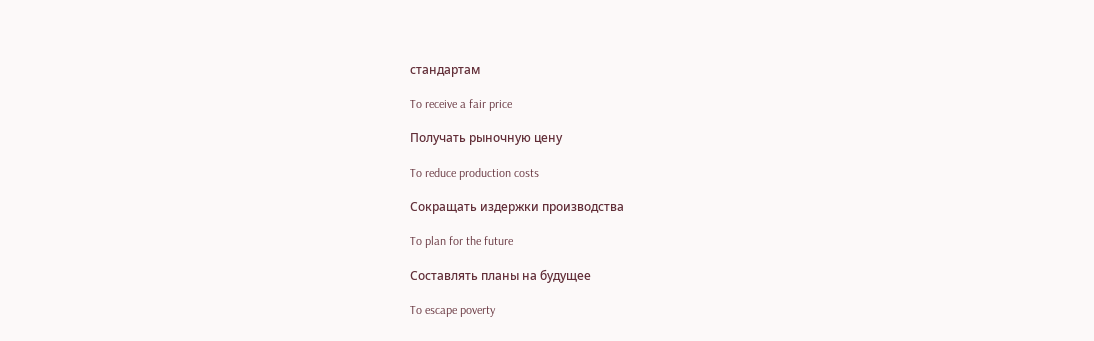стандартам

To receive a fair price

Получать рыночную цену

To reduce production costs

Сокращать издержки производства

To plan for the future

Составлять планы на будущее

To escape poverty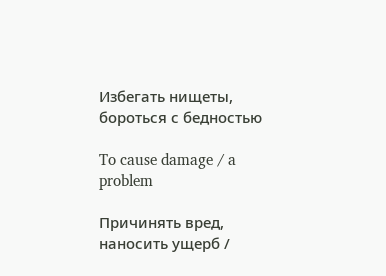Избегать нищеты, бороться с бедностью

To cause damage / a problem

Причинять вред, наносить ущерб /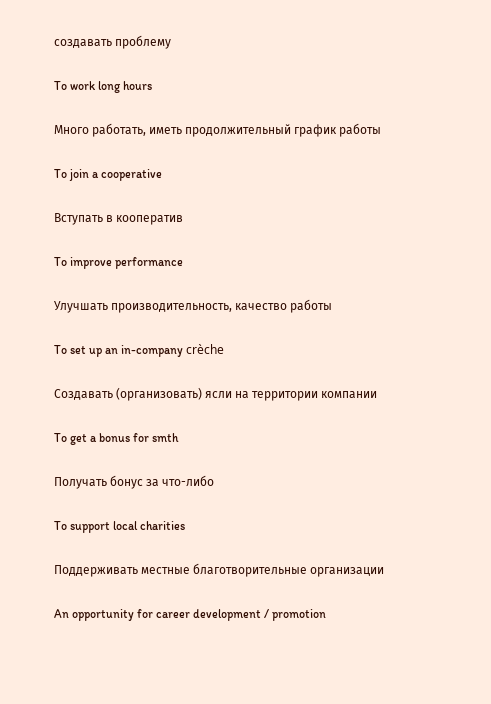создавать проблему

To work long hours

Много работать, иметь продолжительный график работы

To join a cooperative

Вступать в кооператив

To improve performance

Улучшать производительность, качество работы

To set up an in-company crèche

Создавать (организовать) ясли на территории компании

To get a bonus for smth

Получать бонус за что-либо

To support local charities

Поддерживать местные благотворительные организации

An opportunity for career development / promotion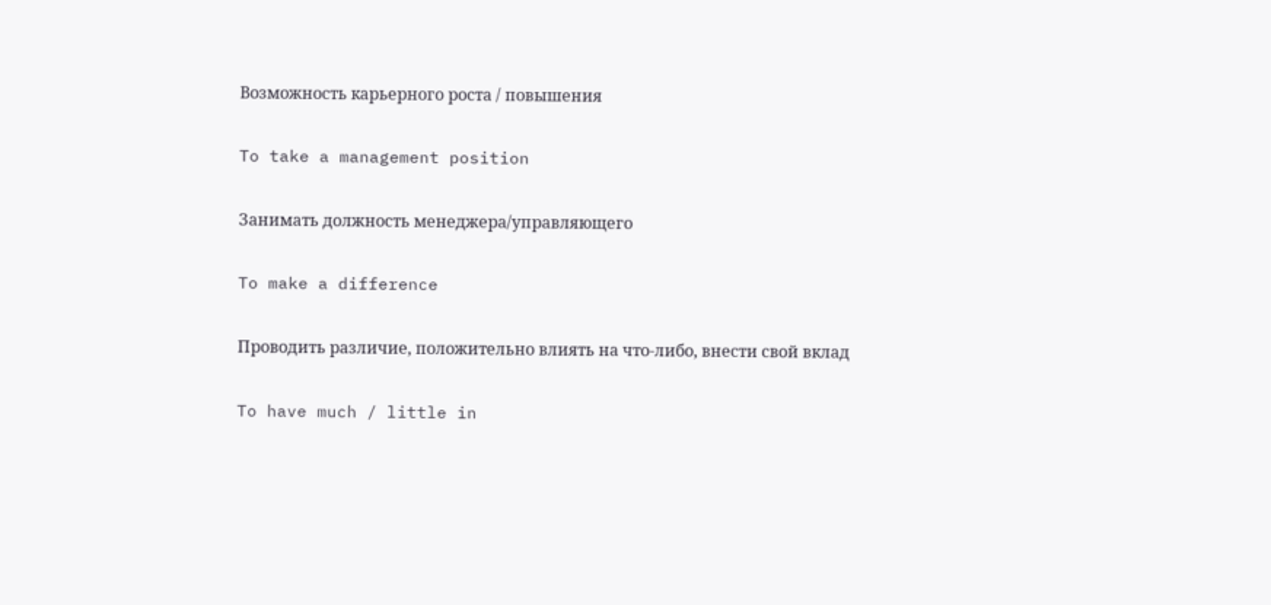Возможность карьерного роста / повышения

To take a management position

Занимать должность менеджера/управляющего

To make a difference

Проводить различие, положительно влиять на что-либо, внести свой вклад

To have much / little in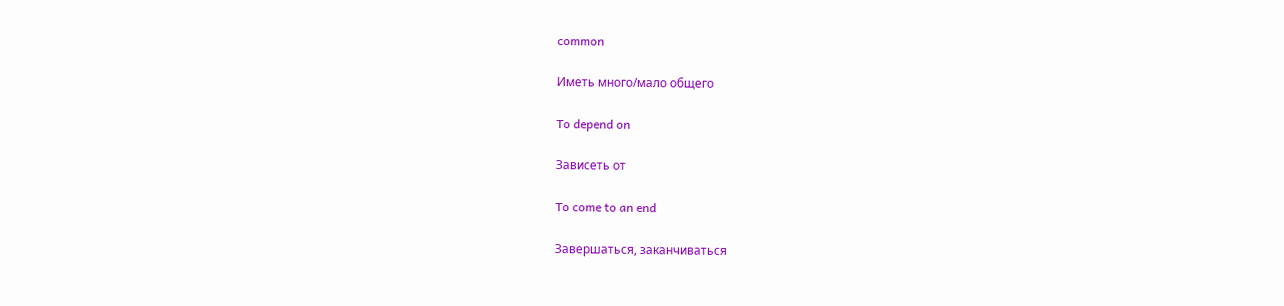common

Иметь много/мало общего

To depend on

Зависеть от

To come to an end

Завершаться, заканчиваться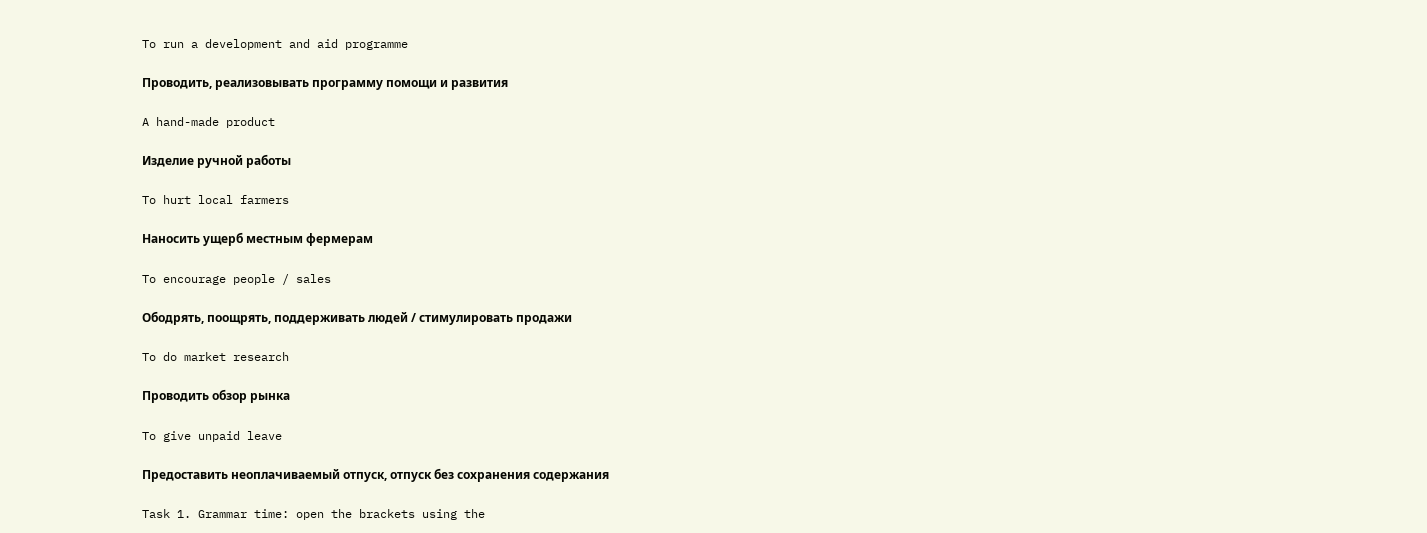To run a development and aid programme

Проводить, реализовывать программу помощи и развития

A hand-made product

Изделие ручной работы

To hurt local farmers

Наносить ущерб местным фермерам

To encourage people / sales

Ободрять, поощрять, поддерживать людей / стимулировать продажи

To do market research

Проводить обзор рынка

To give unpaid leave

Предоставить неоплачиваемый отпуск, отпуск без сохранения содержания

Task 1. Grammar time: open the brackets using the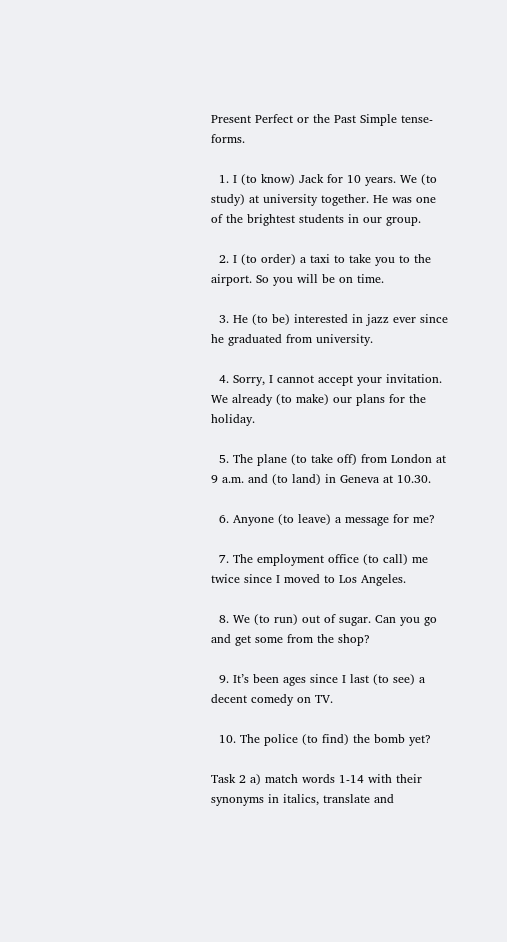Present Perfect or the Past Simple tense-forms.

  1. I (to know) Jack for 10 years. We (to study) at university together. He was one of the brightest students in our group.

  2. I (to order) a taxi to take you to the airport. So you will be on time.

  3. He (to be) interested in jazz ever since he graduated from university.

  4. Sorry, I cannot accept your invitation. We already (to make) our plans for the holiday.

  5. The plane (to take off) from London at 9 a.m. and (to land) in Geneva at 10.30.

  6. Anyone (to leave) a message for me?

  7. The employment office (to call) me twice since I moved to Los Angeles.

  8. We (to run) out of sugar. Can you go and get some from the shop?

  9. It’s been ages since I last (to see) a decent comedy on TV.

  10. The police (to find) the bomb yet?

Task 2 a) match words 1-14 with their synonyms in italics, translate and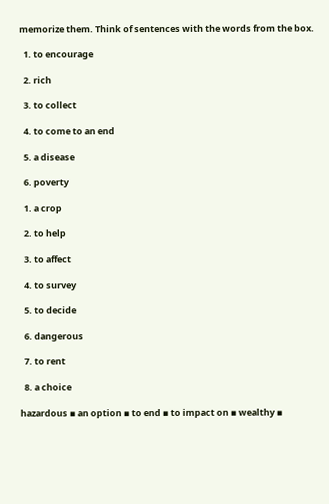memorize them. Think of sentences with the words from the box.

  1. to encourage

  2. rich

  3. to collect

  4. to come to an end

  5. a disease

  6. poverty

  1. a crop

  2. to help

  3. to affect

  4. to survey

  5. to decide

  6. dangerous

  7. to rent

  8. a choice

hazardous ▪ an option ▪ to end ▪ to impact on ▪ wealthy ▪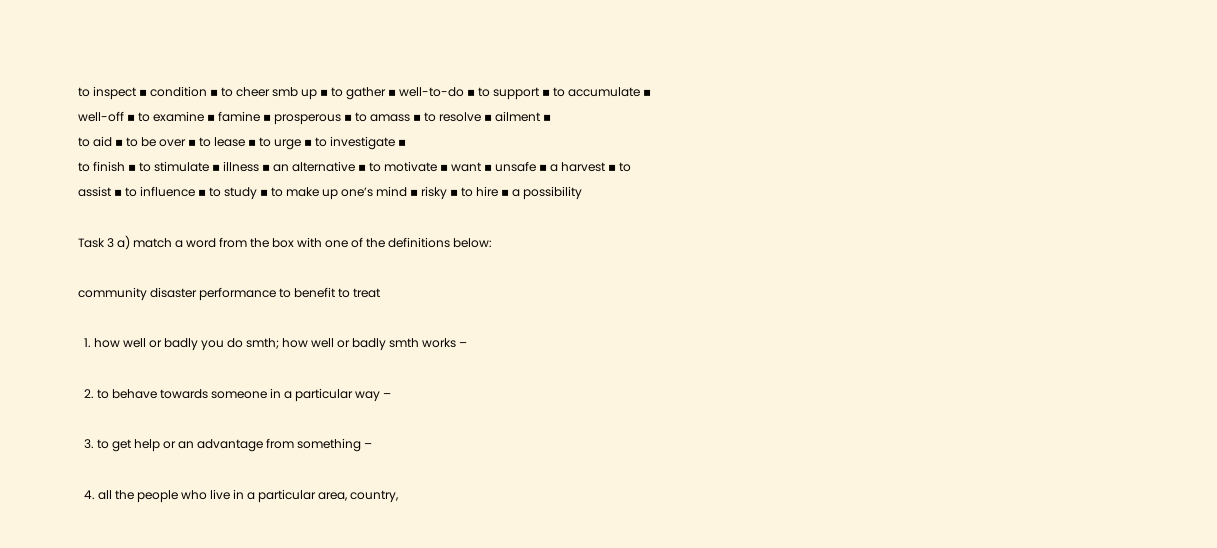to inspect ▪ condition ▪ to cheer smb up ▪ to gather ▪ well-to-do ▪ to support ▪ to accumulate ▪ well-off ▪ to examine ▪ famine ▪ prosperous ▪ to amass ▪ to resolve ▪ ailment ▪
to aid ▪ to be over ▪ to lease ▪ to urge ▪ to investigate ▪
to finish ▪ to stimulate ▪ illness ▪ an alternative ▪ to motivate ▪ want ▪ unsafe ▪ a harvest ▪ to assist ▪ to influence ▪ to study ▪ to make up one’s mind ▪ risky ▪ to hire ▪ a possibility

Task 3 a) match a word from the box with one of the definitions below:

community disaster performance to benefit to treat

  1. how well or badly you do smth; how well or badly smth works –

  2. to behave towards someone in a particular way –

  3. to get help or an advantage from something –

  4. all the people who live in a particular area, country,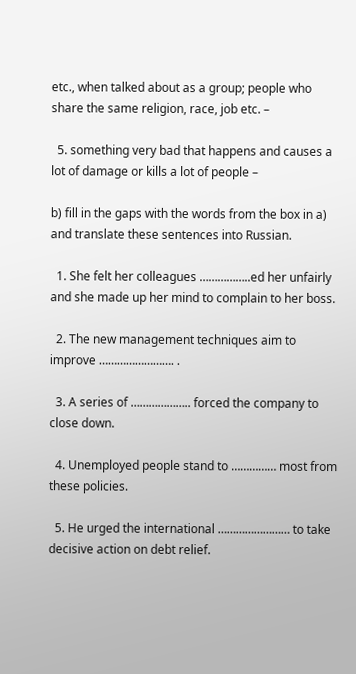etc., when talked about as a group; people who share the same religion, race, job etc. –

  5. something very bad that happens and causes a lot of damage or kills a lot of people –

b) fill in the gaps with the words from the box in a) and translate these sentences into Russian.

  1. She felt her colleagues ……………..ed her unfairly and she made up her mind to complain to her boss.

  2. The new management techniques aim to improve ……………………. .

  3. A series of ……………….. forced the company to close down.

  4. Unemployed people stand to …………… most from these policies.

  5. He urged the international …………………… to take decisive action on debt relief.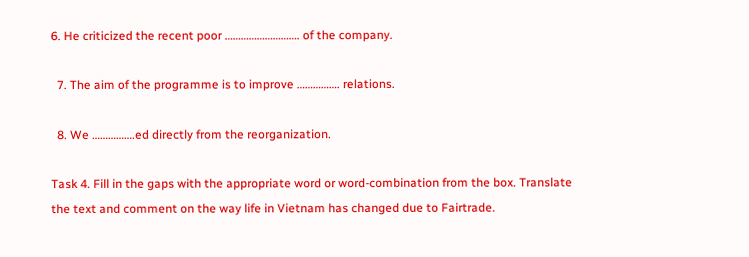6. He criticized the recent poor ………………………. of the company.

  7. The aim of the programme is to improve ……………. relations.

  8. We …………….ed directly from the reorganization.

Task 4. Fill in the gaps with the appropriate word or word-combination from the box. Translate the text and comment on the way life in Vietnam has changed due to Fairtrade.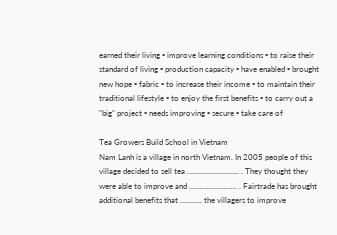earned their living ▪ improve learning conditions ▪ to raise their standard of living ▪ production capacity ▪ have enabled ▪ brought new hope ▪ fabric ▪ to increase their income ▪ to maintain their traditional lifestyle ▪ to enjoy the first benefits ▪ to carry out a "big" project ▪ needs improving ▪ secure ▪ take care of

Tea Growers Build School in Vietnam
Nam Lanh is a village in north Vietnam. In 2005 people of this village decided to sell tea …………………….. . They thought they were able to improve and …………………… . Fairtrade has brought additional benefits that ……….. the villagers to improve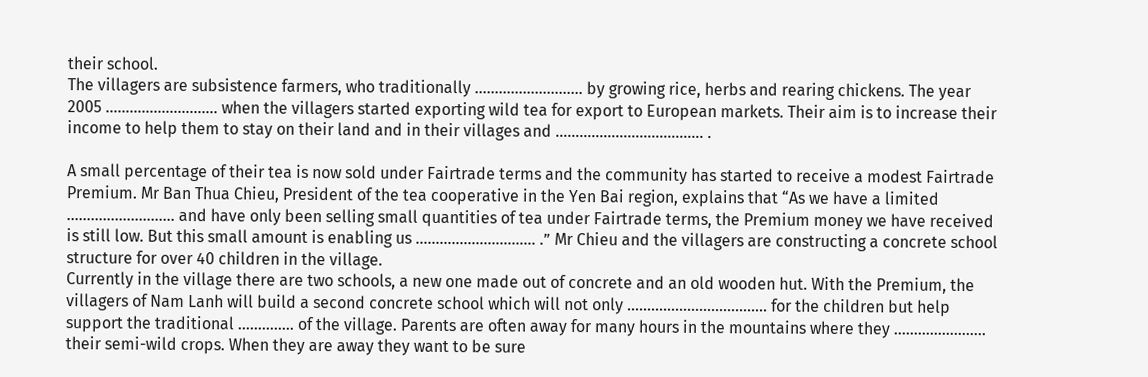their school.
The villagers are subsistence farmers, who traditionally ……………………… by growing rice, herbs and rearing chickens. The year 2005 ………………………. when the villagers started exporting wild tea for export to European markets. Their aim is to increase their income to help them to stay on their land and in their villages and ………………………………. .

A small percentage of their tea is now sold under Fairtrade terms and the community has started to receive a modest Fairtrade Premium. Mr Ban Thua Chieu, President of the tea cooperative in the Yen Bai region, explains that “As we have a limited ……………………… and have only been selling small quantities of tea under Fairtrade terms, the Premium money we have received is still low. But this small amount is enabling us ………………………… .” Mr Chieu and the villagers are constructing a concrete school structure for over 40 children in the village.
Currently in the village there are two schools, a new one made out of concrete and an old wooden hut. With the Premium, the villagers of Nam Lanh will build a second concrete school which will not only …………………………….. for the children but help support the traditional ………….. of the village. Parents are often away for many hours in the mountains where they ………………….. their semi-wild crops. When they are away they want to be sure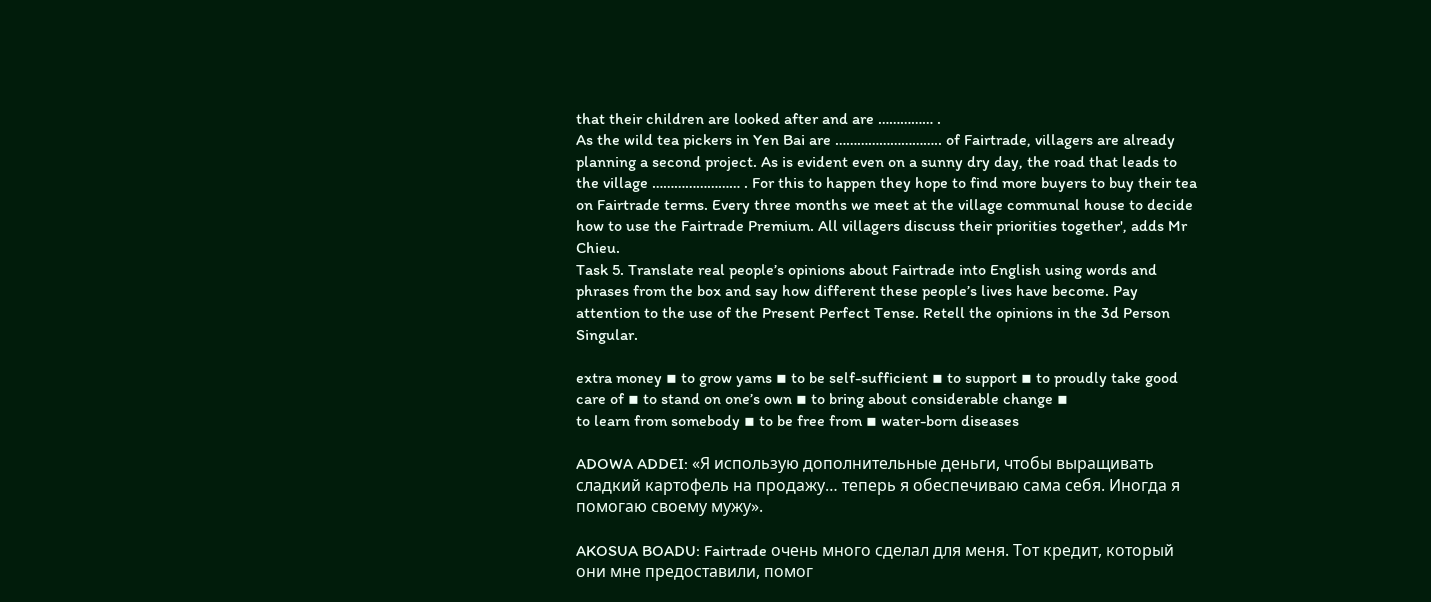that their children are looked after and are …………… .
As the wild tea pickers in Yen Bai are ……………………….. of Fairtrade, villagers are already planning a second project. As is evident even on a sunny dry day, the road that leads to the village …………………… . For this to happen they hope to find more buyers to buy their tea on Fairtrade terms. Every three months we meet at the village communal house to decide how to use the Fairtrade Premium. All villagers discuss their priorities together', adds Mr Chieu.
Task 5. Translate real people’s opinions about Fairtrade into English using words and phrases from the box and say how different these people’s lives have become. Pay attention to the use of the Present Perfect Tense. Retell the opinions in the 3d Person Singular.

extra money ▪ to grow yams ▪ to be self-sufficient ▪ to support ▪ to proudly take good care of ▪ to stand on one’s own ▪ to bring about considerable change ▪
to learn from somebody ▪ to be free from ▪ water-born diseases

ADOWA ADDEI: «Я использую дополнительные деньги, чтобы выращивать сладкий картофель на продажу… теперь я обеспечиваю сама себя. Иногда я помогаю своему мужу».

AKOSUA BOADU: Fairtrade очень много сделал для меня. Тот кредит, который они мне предоставили, помог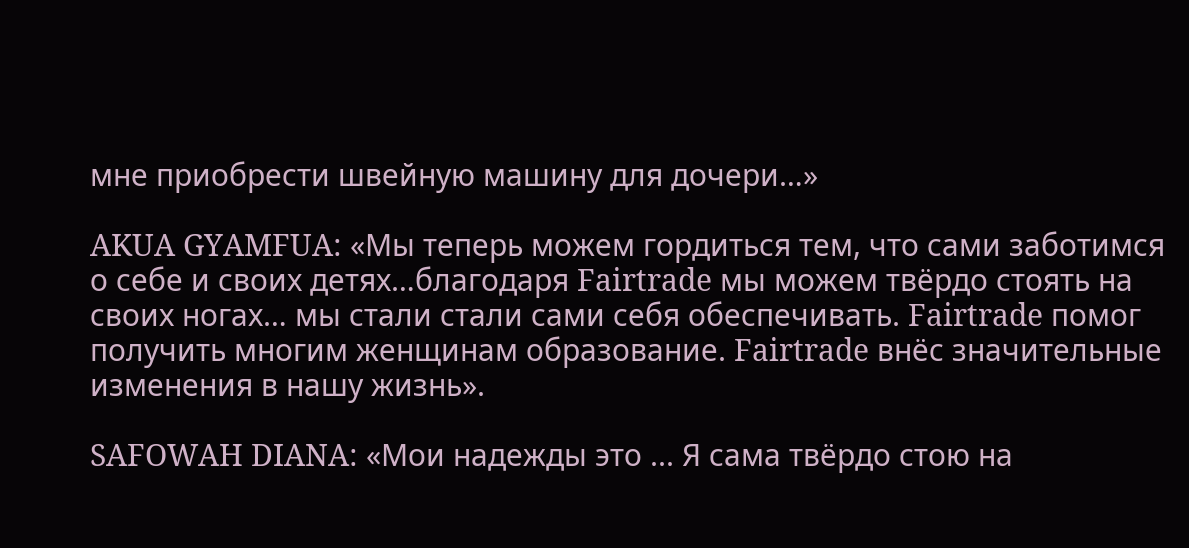мне приобрести швейную машину для дочери…»

AKUA GYAMFUA: «Мы теперь можем гордиться тем, что сами заботимся о себе и своих детях…благодаря Fairtrade мы можем твёрдо стоять на своих ногах… мы стали стали сами себя обеспечивать. Fairtrade помог получить многим женщинам образование. Fairtrade внёс значительные изменения в нашу жизнь».

SAFOWAH DIANA: «Мои надежды это ... Я сама твёрдо стою на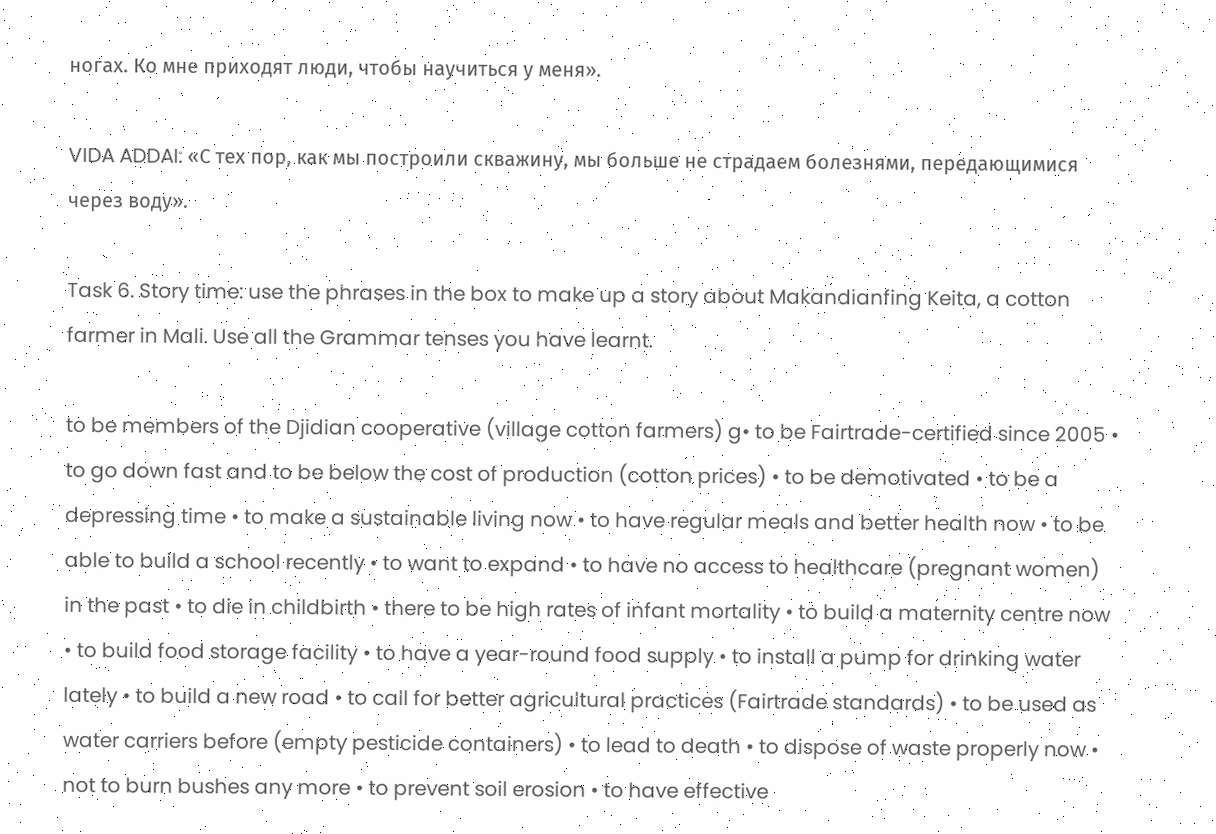ногах. Ко мне приходят люди, чтобы научиться у меня».

VIDA ADDAI: «С тех пор, как мы построили скважину, мы больше не страдаем болезнями, передающимися через воду».

Task 6. Story time: use the phrases in the box to make up a story about Makandianfing Keita, a cotton farmer in Mali. Use all the Grammar tenses you have learnt.

to be members of the Djidian cooperative (village cotton farmers) g• to be Fairtrade-certified since 2005 • to go down fast and to be below the cost of production (cotton prices) • to be demotivated • to be a depressing time • to make a sustainable living now • to have regular meals and better health now • to be able to build a school recently • to want to expand • to have no access to healthcare (pregnant women) in the past • to die in childbirth • there to be high rates of infant mortality • to build a maternity centre now • to build food storage facility • to have a year-round food supply • to install a pump for drinking water lately • to build a new road • to call for better agricultural practices (Fairtrade standards) • to be used as water carriers before (empty pesticide containers) • to lead to death • to dispose of waste properly now • not to burn bushes any more • to prevent soil erosion • to have effective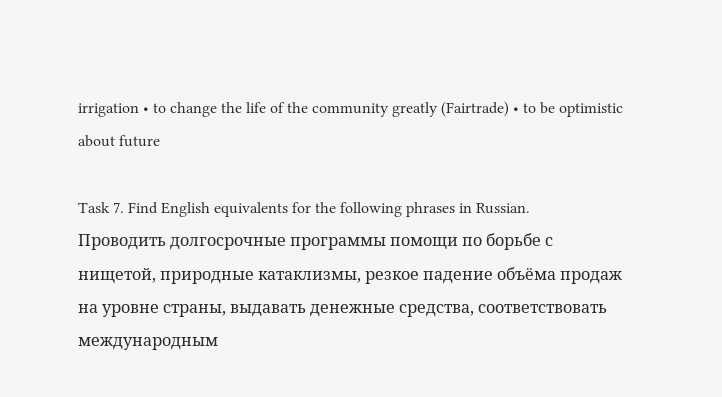irrigation • to change the life of the community greatly (Fairtrade) • to be optimistic about future

Task 7. Find English equivalents for the following phrases in Russian.
Проводить долгосрочные программы помощи по борьбе с нищетой, природные катаклизмы, резкое падение объёма продаж на уровне страны, выдавать денежные средства, соответствовать международным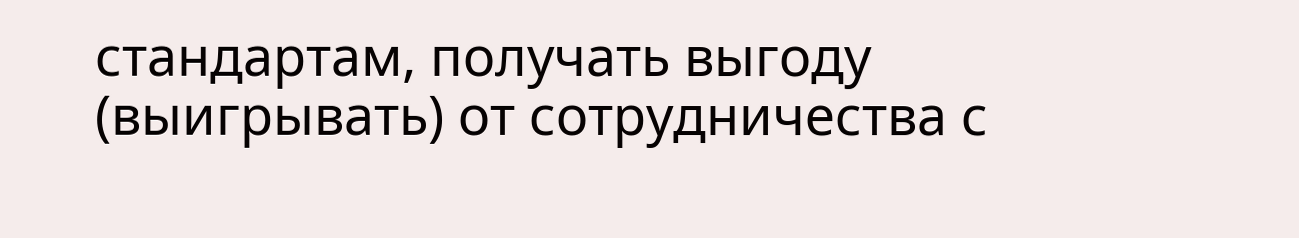стандартам, получать выгоду (выигрывать) от сотрудничества с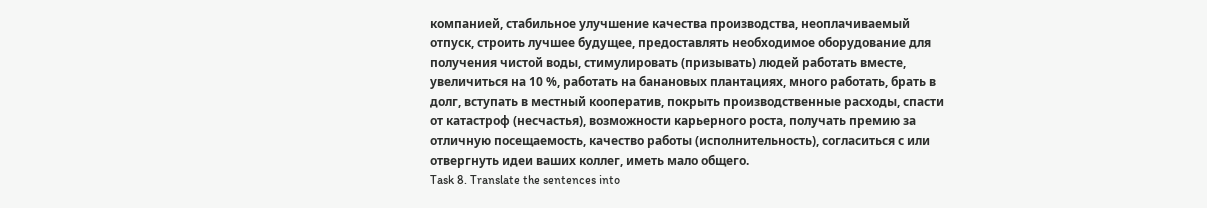компанией, стабильное улучшение качества производства, неоплачиваемый отпуск, строить лучшее будущее, предоставлять необходимое оборудование для получения чистой воды, стимулировать (призывать) людей работать вместе, увеличиться на 10 %, работать на банановых плантациях, много работать, брать в долг, вступать в местный кооператив, покрыть производственные расходы, спасти от катастроф (несчастья), возможности карьерного роста, получать премию за отличную посещаемость, качество работы (исполнительность), согласиться с или отвергнуть идеи ваших коллег, иметь мало общего.
Task 8. Translate the sentences into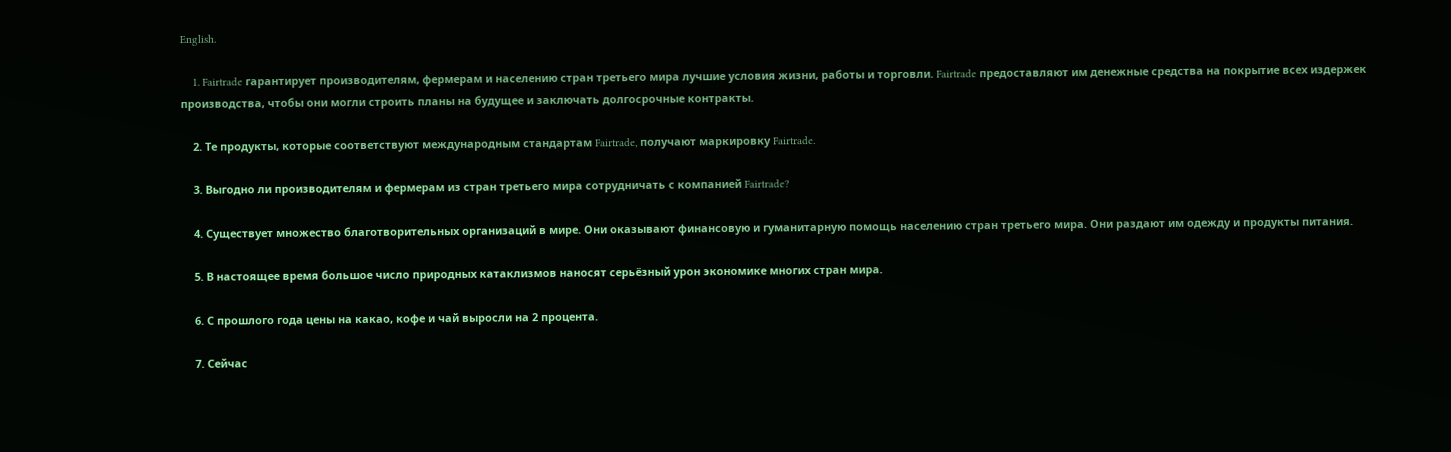English.

    1. Fairtrade гарантирует производителям, фермерам и населению стран третьего мира лучшие условия жизни, работы и торговли. Fairtrade предоставляют им денежные средства на покрытие всех издержек производства, чтобы они могли строить планы на будущее и заключать долгосрочные контракты.

    2. Те продукты, которые соответствуют международным стандартам Fairtrade, получают маркировку Fairtrade.

    3. Выгодно ли производителям и фермерам из стран третьего мира сотрудничать с компанией Fairtrade?

    4. Существует множество благотворительных организаций в мире. Они оказывают финансовую и гуманитарную помощь населению стран третьего мира. Они раздают им одежду и продукты питания.

    5. В настоящее время большое число природных катаклизмов наносят серьёзный урон экономике многих стран мира.

    6. С прошлого года цены на какао, кофе и чай выросли на 2 процента.

    7. Сейчас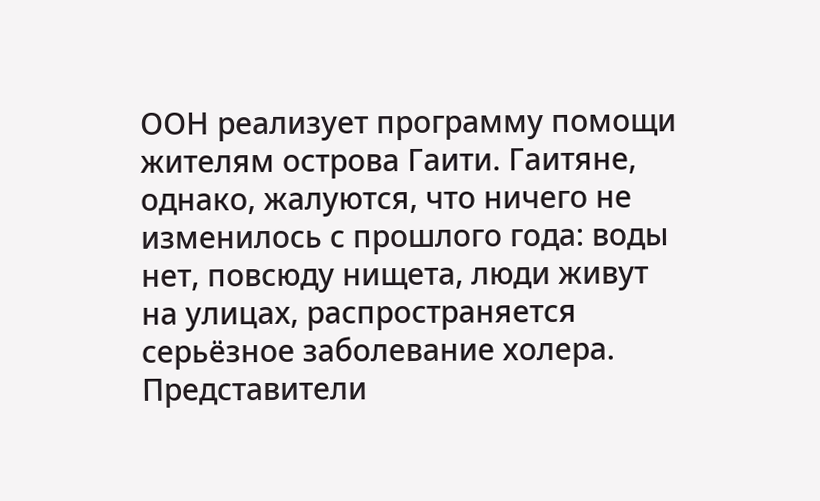ООН реализует программу помощи жителям острова Гаити. Гаитяне, однако, жалуются, что ничего не изменилось с прошлого года: воды нет, повсюду нищета, люди живут на улицах, распространяется серьёзное заболевание холера. Представители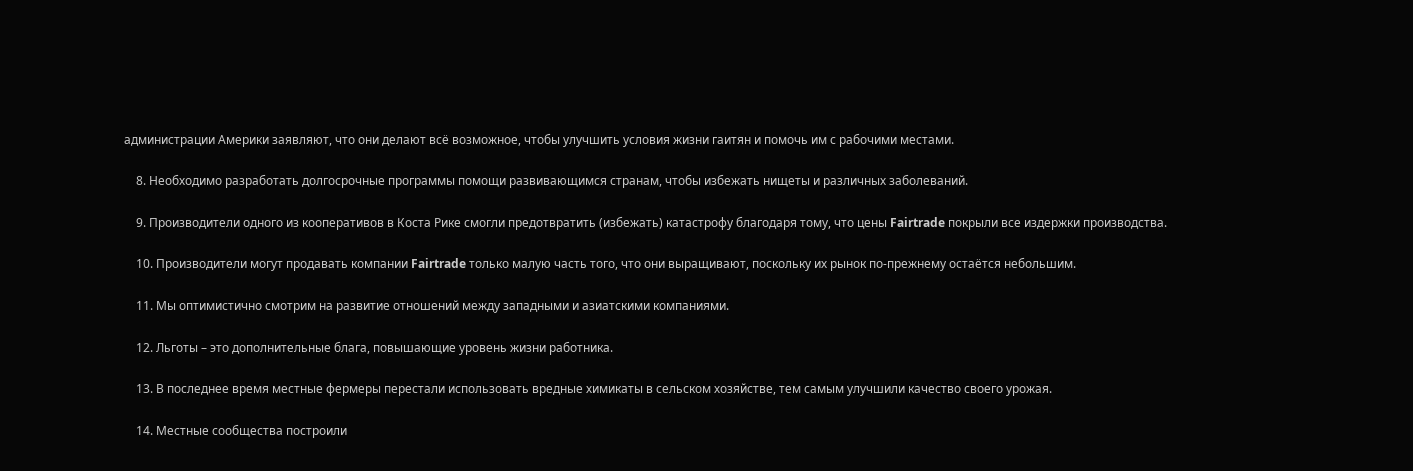администрации Америки заявляют, что они делают всё возможное, чтобы улучшить условия жизни гаитян и помочь им с рабочими местами.

    8. Необходимо разработать долгосрочные программы помощи развивающимся странам, чтобы избежать нищеты и различных заболеваний.

    9. Производители одного из кооперативов в Коста Рике смогли предотвратить (избежать) катастрофу благодаря тому, что цены Fairtrade покрыли все издержки производства.

    10. Производители могут продавать компании Fairtrade только малую часть того, что они выращивают, поскольку их рынок по-прежнему остаётся небольшим.

    11. Мы оптимистично смотрим на развитие отношений между западными и азиатскими компаниями.

    12. Льготы – это дополнительные блага, повышающие уровень жизни работника.

    13. В последнее время местные фермеры перестали использовать вредные химикаты в сельском хозяйстве, тем самым улучшили качество своего урожая.

    14. Местные сообщества построили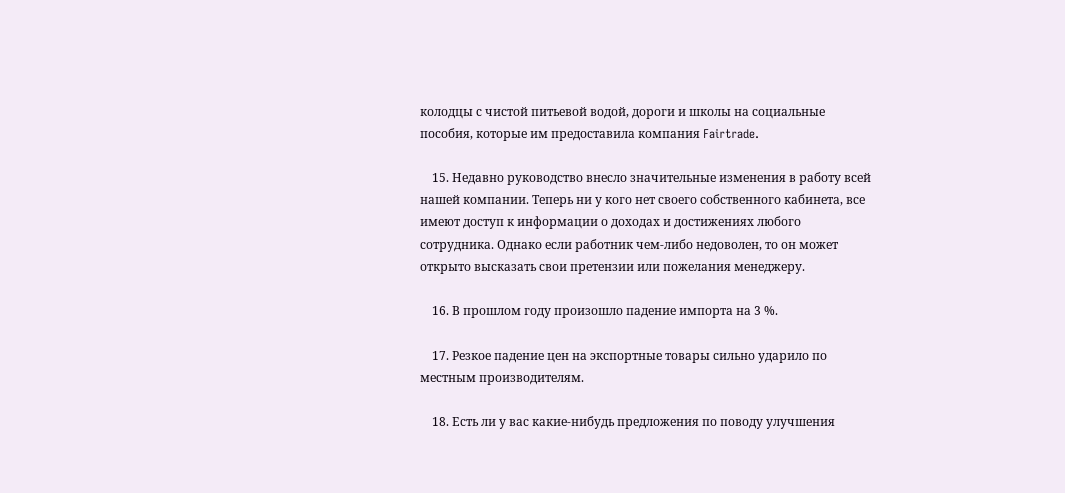колодцы с чистой питьевой водой, дороги и школы на социальные пособия, которые им предоставила компания Fairtrade.

    15. Недавно руководство внесло значительные изменения в работу всей нашей компании. Теперь ни у кого нет своего собственного кабинета, все имеют доступ к информации о доходах и достижениях любого сотрудника. Однако если работник чем-либо недоволен, то он может открыто высказать свои претензии или пожелания менеджеру.

    16. В прошлом году произошло падение импорта на 3 %.

    17. Резкое падение цен на экспортные товары сильно ударило по местным производителям.

    18. Есть ли у вас какие-нибудь предложения по поводу улучшения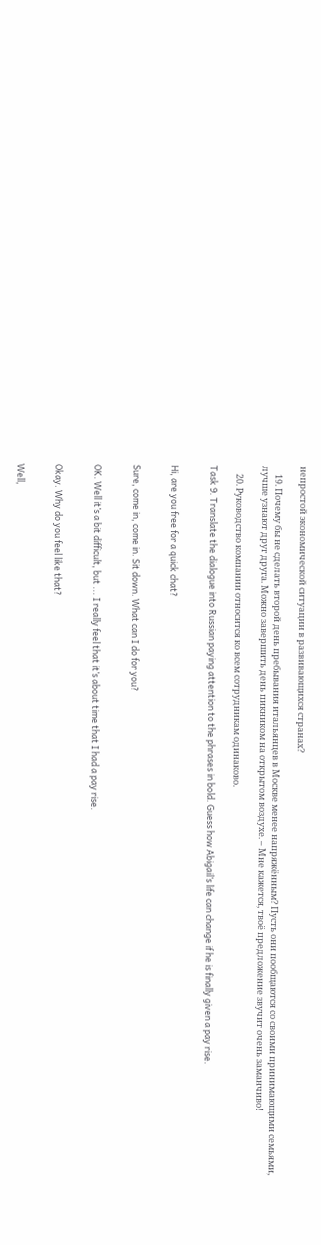непростой экономической ситуации в развивающихся странах?

    19. Почему бы не сделать второй день пребывания итальянцев в Москве менее напряжённым? Пусть они пообщаются со своими принимающими семьями, лучше узнают друг друга. Можно завершить день пикником на открытом воздухе. – Мне кажется, твоё предложение звучит очень заманчиво!

    20. Руководство компании относится ко всем сотрудникам одинаково.

Task 9. Translate the dialogue into Russian paying attention to the phrases in bold. Guess how Abigail’s life can change if he is finally given a pay rise.


Hi, are you free for a quick chat?


Sure, come in, come in. Sit down. What can I do for you?


OK. Well it’s a bit difficult, but ... I really feel that it’s about time that I had a pay rise.


Okay. Why do you feel like that?


Well,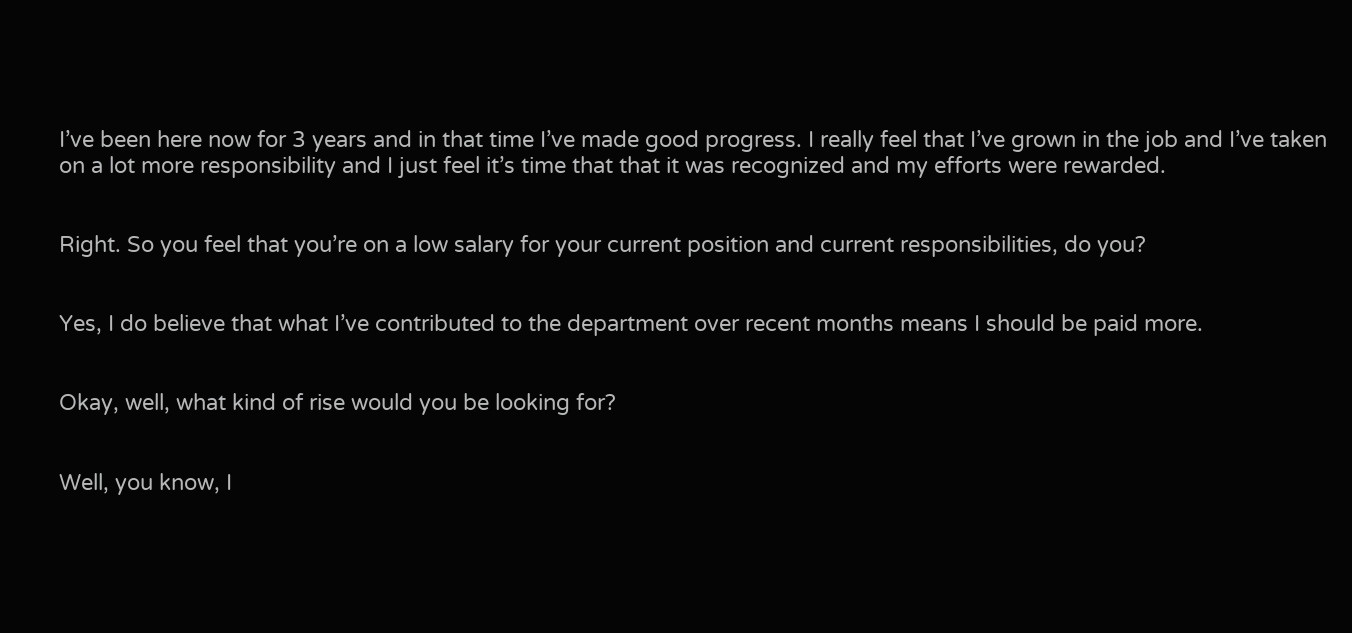I’ve been here now for 3 years and in that time I’ve made good progress. I really feel that I’ve grown in the job and I’ve taken on a lot more responsibility and I just feel it’s time that that it was recognized and my efforts were rewarded.


Right. So you feel that you’re on a low salary for your current position and current responsibilities, do you?


Yes, I do believe that what I’ve contributed to the department over recent months means I should be paid more.


Okay, well, what kind of rise would you be looking for?


Well, you know, I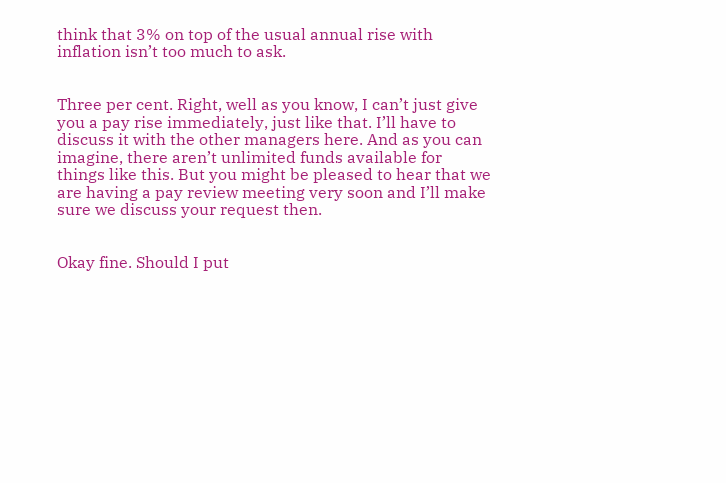think that 3% on top of the usual annual rise with inflation isn’t too much to ask.


Three per cent. Right, well as you know, I can’t just give you a pay rise immediately, just like that. I’ll have to discuss it with the other managers here. And as you can imagine, there aren’t unlimited funds available for things like this. But you might be pleased to hear that we are having a pay review meeting very soon and I’ll make sure we discuss your request then.


Okay fine. Should I put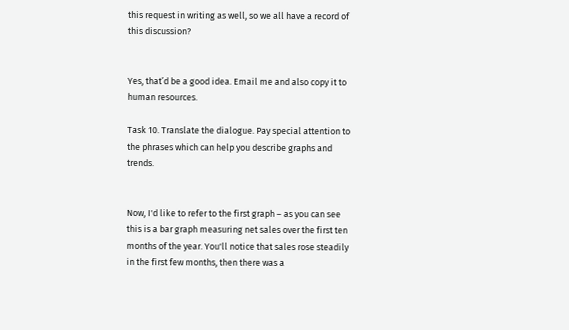this request in writing as well, so we all have a record of this discussion?


Yes, that’d be a good idea. Email me and also copy it to human resources.

Task 10. Translate the dialogue. Pay special attention to the phrases which can help you describe graphs and trends.


Now, I'd like to refer to the first graph – as you can see this is a bar graph measuring net sales over the first ten months of the year. You'll notice that sales rose steadily in the first few months, then there was a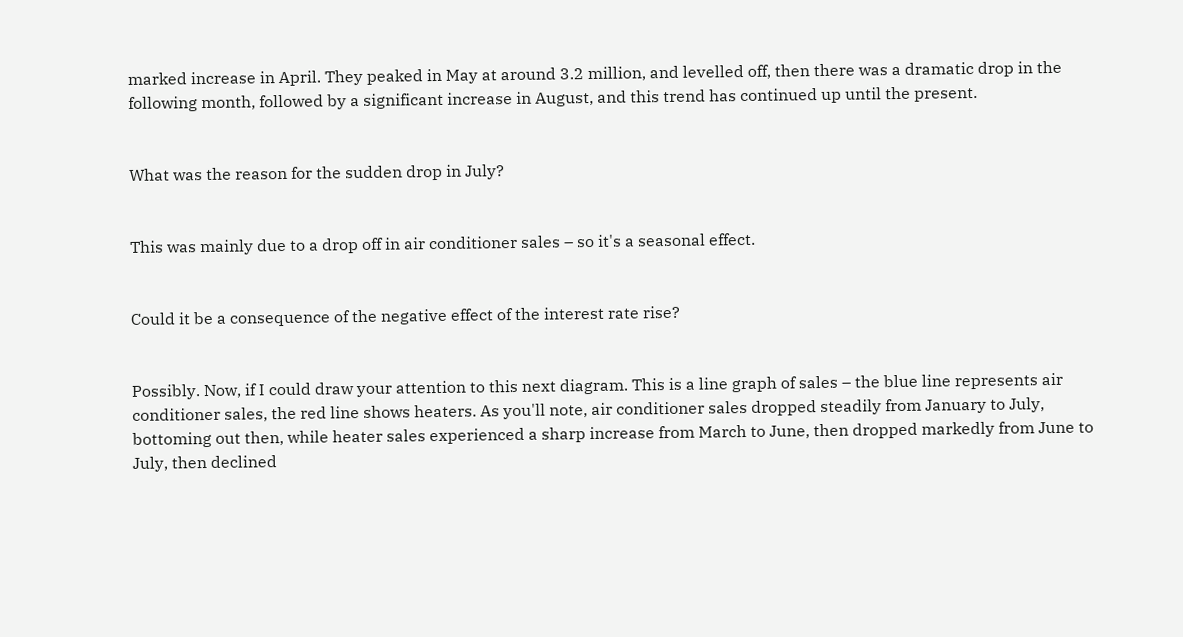marked increase in April. They peaked in May at around 3.2 million, and levelled off, then there was a dramatic drop in the following month, followed by a significant increase in August, and this trend has continued up until the present.


What was the reason for the sudden drop in July?


This was mainly due to a drop off in air conditioner sales – so it's a seasonal effect.


Could it be a consequence of the negative effect of the interest rate rise?


Possibly. Now, if I could draw your attention to this next diagram. This is a line graph of sales – the blue line represents air conditioner sales, the red line shows heaters. As you'll note, air conditioner sales dropped steadily from January to July, bottoming out then, while heater sales experienced a sharp increase from March to June, then dropped markedly from June to July, then declined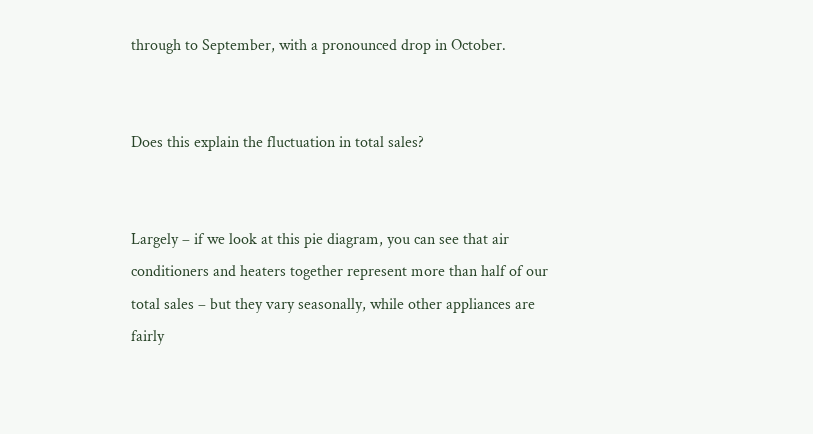through to September, with a pronounced drop in October.


Does this explain the fluctuation in total sales?


Largely – if we look at this pie diagram, you can see that air conditioners and heaters together represent more than half of our total sales – but they vary seasonally, while other appliances are fairly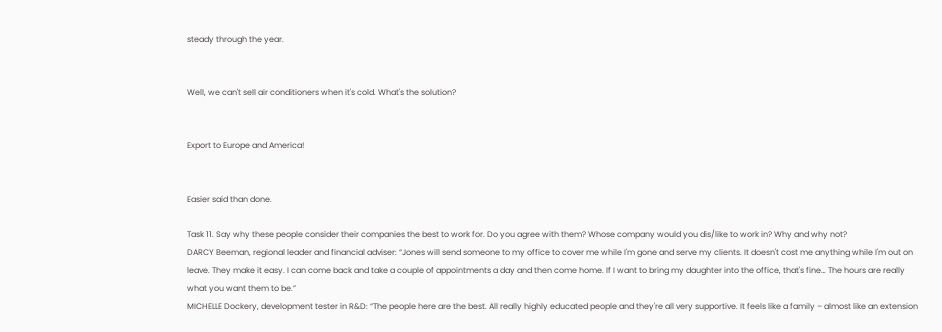steady through the year.


Well, we can't sell air conditioners when it's cold. What's the solution?


Export to Europe and America!


Easier said than done.

Task 11. Say why these people consider their companies the best to work for. Do you agree with them? Whose company would you dis/like to work in? Why and why not?
DARCY Beeman, regional leader and financial adviser: “Jones will send someone to my office to cover me while I'm gone and serve my clients. It doesn't cost me anything while I'm out on leave. They make it easy. I can come back and take a couple of appointments a day and then come home. If I want to bring my daughter into the office, that's fine… The hours are really what you want them to be.”
MICHELLE Dockery, development tester in R&D: “The people here are the best. All really highly educated people and they're all very supportive. It feels like a family – almost like an extension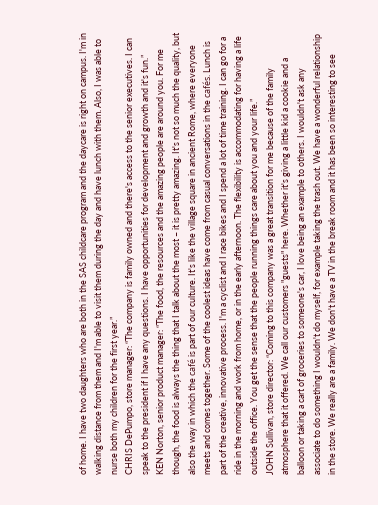of home. I have two daughters who are both in the SAS childcare program and the daycare is right on campus. I'm in walking distance from them and I'm able to visit them during the day and have lunch with them. Also, I was able to nurse both my children for the first year.”
CHRIS DePumpo, store manager: “The company is family owned and there's access to the senior executives. I can speak to the president if I have any questions. I have opportunities for development and growth and it's fun.”
KEN Norton, senior product manager: “The food, the resources and the amazing people are around you. For me though, the food is always the thing that I talk about the most – it is pretty amazing. It's not so much the quality, but also the way in which the café is part of our culture. It's like the village square in ancient Rome, where everyone meets and comes together. Some of the coolest ideas have come from casual conversations in the cafés. Lunch is part of the creative, innovative process. I'm a cyclist and I race bikes and I spend a lot of time training. I can go for a ride in the morning and work from home, or in the early afternoon. The flexibility is accommodating for having a life outside the office. You get the sense that the people running things care about you and your life.”
JOHN Sullivan, store director: “Coming to this company was a great transition for me because of the family atmosphere that it offered. We call our customers "guests" here. Whether it's giving a little kid a cookie and a balloon or taking a cart of groceries to someone's car, I love being an example to others. I wouldn't ask any associate to do something I wouldn't do myself, for example taking the trash out. We have a wonderful relationship in the store. We really are a family. We don't have a TV in the break room and it has been so interesting to see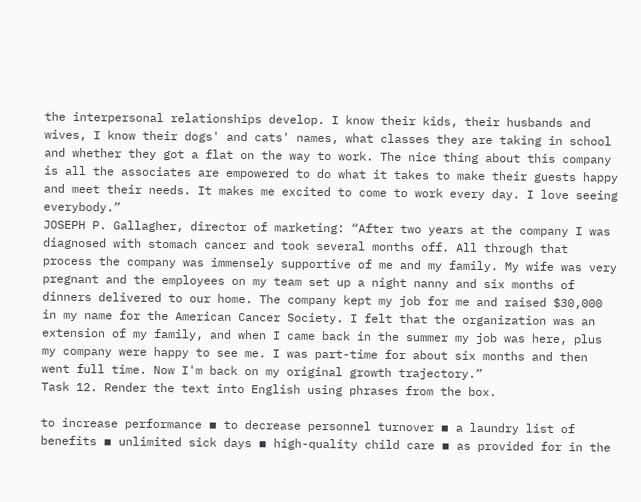the interpersonal relationships develop. I know their kids, their husbands and wives, I know their dogs' and cats' names, what classes they are taking in school and whether they got a flat on the way to work. The nice thing about this company is all the associates are empowered to do what it takes to make their guests happy and meet their needs. It makes me excited to come to work every day. I love seeing everybody.”
JOSEPH P. Gallagher, director of marketing: “After two years at the company I was diagnosed with stomach cancer and took several months off. All through that process the company was immensely supportive of me and my family. My wife was very pregnant and the employees on my team set up a night nanny and six months of dinners delivered to our home. The company kept my job for me and raised $30,000 in my name for the American Cancer Society. I felt that the organization was an extension of my family, and when I came back in the summer my job was here, plus my company were happy to see me. I was part-time for about six months and then went full time. Now I'm back on my original growth trajectory.”
Task 12. Render the text into English using phrases from the box.

to increase performance ▪ to decrease personnel turnover ▪ a laundry list of benefits ▪ unlimited sick days ▪ high-quality child care ▪ as provided for in the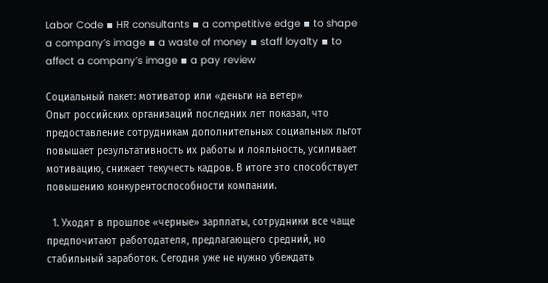Labor Code ▪ HR consultants ▪ a competitive edge ▪ to shape a company’s image ▪ a waste of money ▪ staff loyalty ▪ to affect a company’s image ▪ a pay review

Социальный пакет: мотиватор или «деньги на ветер»
Опыт российских организаций последних лет показал, что предоставление сотрудникам дополнительных социальных льгот повышает результативность их работы и лояльность, усиливает мотивацию, снижает текучесть кадров. В итоге это способствует повышению конкурентоспособности компании.

  1. Уходят в прошлое «черные» зарплаты, сотрудники все чаще предпочитают работодателя, предлагающего средний, но стабильный заработок. Сегодня уже не нужно убеждать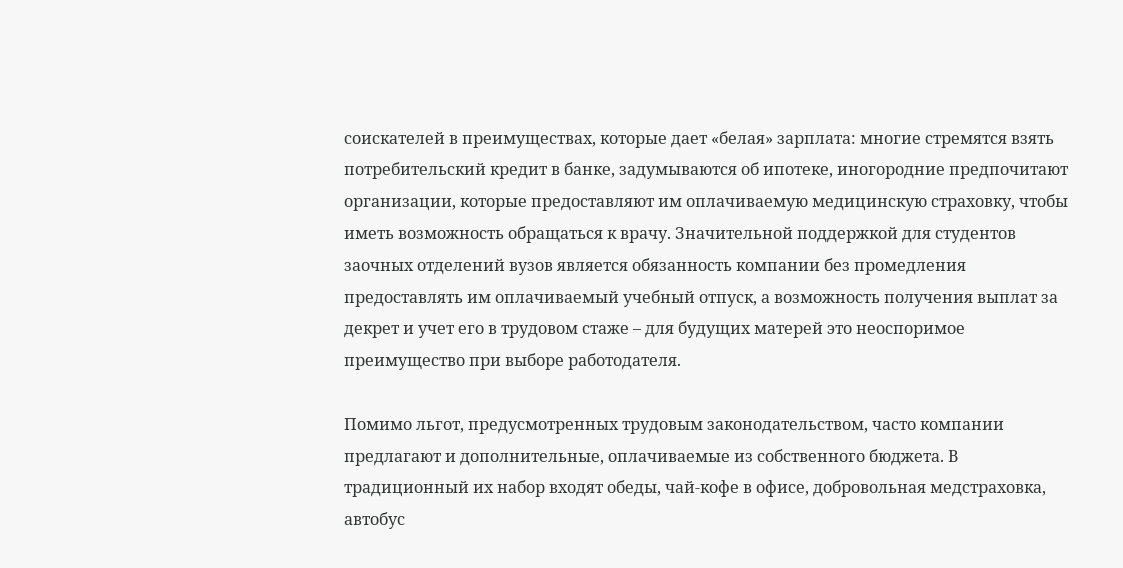соискателей в преимуществах, которые дает «белая» зарплата: многие стремятся взять потребительский кредит в банке, задумываются об ипотеке, иногородние предпочитают организации, которые предоставляют им оплачиваемую медицинскую страховку, чтобы иметь возможность обращаться к врачу. Значительной поддержкой для студентов заочных отделений вузов является обязанность компании без промедления предоставлять им оплачиваемый учебный отпуск, а возможность получения выплат за декрет и учет его в трудовом стаже – для будущих матерей это неоспоримое преимущество при выборе работодателя.

Помимо льгот, предусмотренных трудовым законодательством, часто компании предлагают и дополнительные, оплачиваемые из собственного бюджета. В традиционный их набор входят обеды, чай-кофе в офисе, добровольная медстраховка, автобус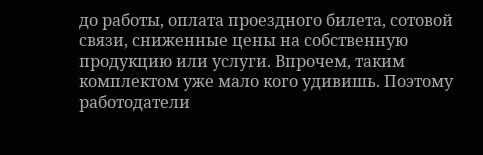до работы, оплата проездного билета, сотовой связи, сниженные цены на собственную продукцию или услуги. Впрочем, таким комплектом уже мало кого удивишь. Поэтому работодатели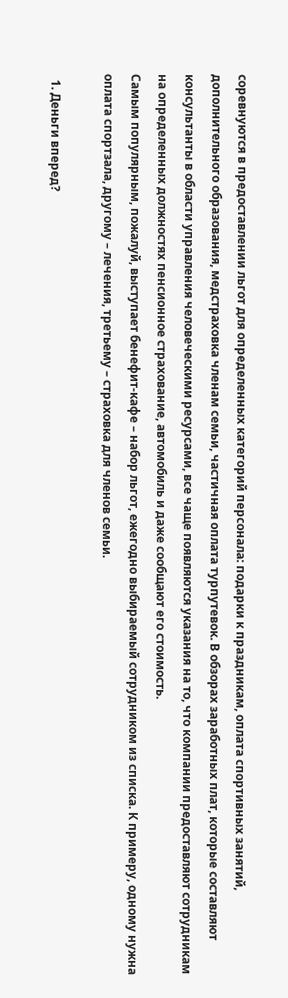соревнуются в предоставлении льгот для определенных категорий персонала: подарки к праздникам, оплата спортивных занятий, дополнительного образования, медстраховка членам семьи, частичная оплата турпутевок. В обзорах заработных плат, которые составляют консультанты в области управления человеческими ресурсами, все чаще появляются указания на то, что компании предоставляют сотрудникам на определенных должностях пенсионное страхование, автомобиль и даже сообщают его стоимость.
Самым популярным, пожалуй, выступает бенефит-кафе – набор льгот, ежегодно выбираемый сотрудником из списка. К примеру, одному нужна оплата спортзала, другому – лечения, третьему – страховка для членов семьи.

  1. Деньги вперед?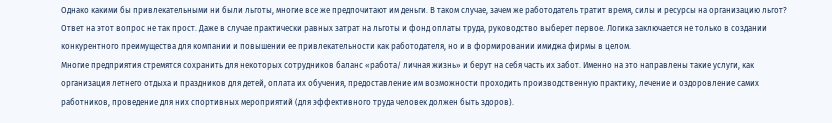Однако какими бы привлекательными ни были льготы, многие все же предпочитают им деньги. В таком случае, зачем же работодатель тратит время, силы и ресурсы на организацию льгот? Ответ на этот вопрос не так прост. Даже в случае практически равных затрат на льготы и фонд оплаты труда, руководство выберет первое. Логика заключается не только в создании конкурентного преимущества для компании и повышении ее привлекательности как работодателя, но и в формировании имиджа фирмы в целом.
Многие предприятия стремятся сохранить для некоторых сотрудников баланс «работа/ личная жизнь» и берут на себя часть их забот. Именно на это направлены такие услуги, как организация летнего отдыха и праздников для детей, оплата их обучения, предоставление им возможности проходить производственную практику, лечение и оздоровление самих работников, проведение для них спортивных мероприятий (для эффективного труда человек должен быть здоров).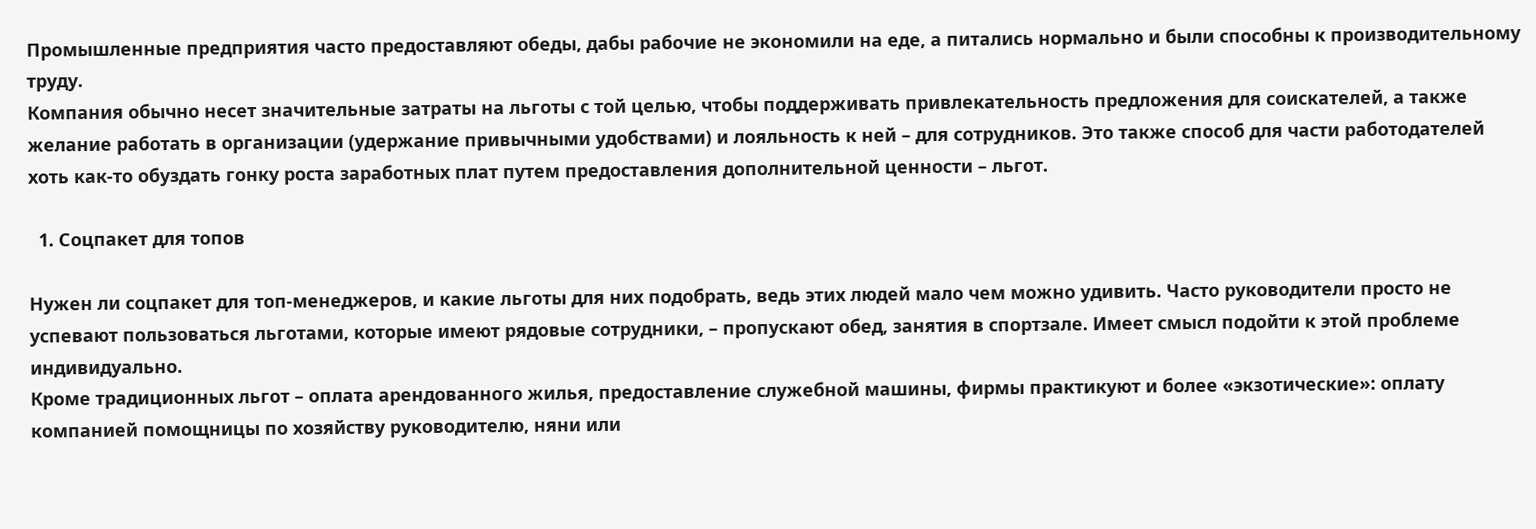Промышленные предприятия часто предоставляют обеды, дабы рабочие не экономили на еде, а питались нормально и были способны к производительному труду.
Компания обычно несет значительные затраты на льготы с той целью, чтобы поддерживать привлекательность предложения для соискателей, а также желание работать в организации (удержание привычными удобствами) и лояльность к ней – для сотрудников. Это также способ для части работодателей хоть как-то обуздать гонку роста заработных плат путем предоставления дополнительной ценности – льгот.

  1. Соцпакет для топов

Нужен ли соцпакет для топ-менеджеров, и какие льготы для них подобрать, ведь этих людей мало чем можно удивить. Часто руководители просто не успевают пользоваться льготами, которые имеют рядовые сотрудники, – пропускают обед, занятия в спортзале. Имеет смысл подойти к этой проблеме индивидуально.
Кроме традиционных льгот – оплата арендованного жилья, предоставление служебной машины, фирмы практикуют и более «экзотические»: оплату компанией помощницы по хозяйству руководителю, няни или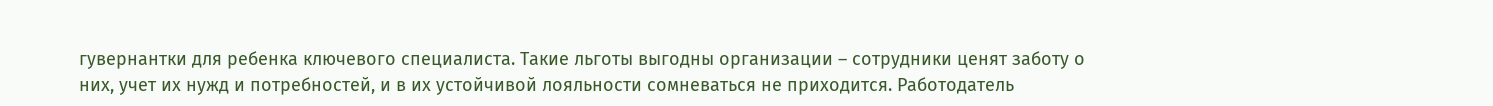гувернантки для ребенка ключевого специалиста. Такие льготы выгодны организации – сотрудники ценят заботу о них, учет их нужд и потребностей, и в их устойчивой лояльности сомневаться не приходится. Работодатель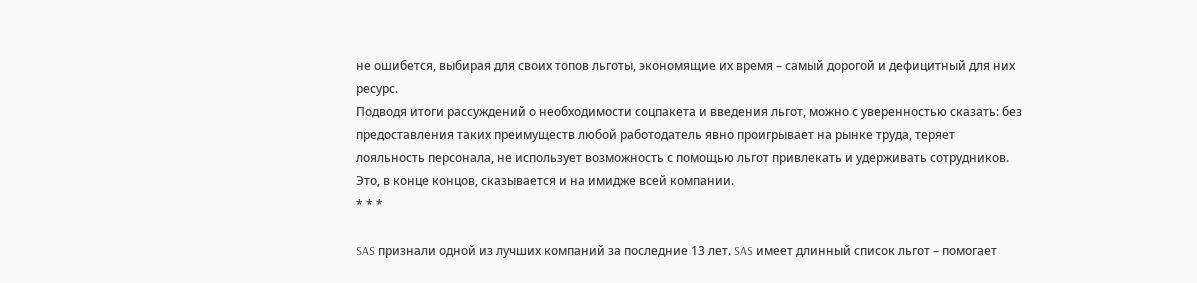не ошибется, выбирая для своих топов льготы, экономящие их время – самый дорогой и дефицитный для них ресурс.
Подводя итоги рассуждений о необходимости соцпакета и введения льгот, можно с уверенностью сказать: без предоставления таких преимуществ любой работодатель явно проигрывает на рынке труда, теряет лояльность персонала, не использует возможность с помощью льгот привлекать и удерживать сотрудников. Это, в конце концов, сказывается и на имидже всей компании.
* * *

SAS признали одной из лучших компаний за последние 13 лет. SAS имеет длинный список льгот – помогает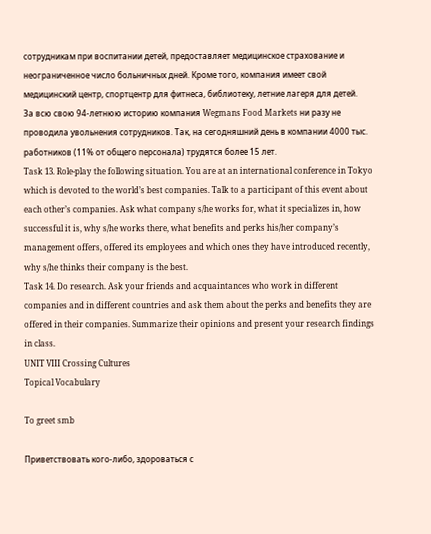сотрудникам при воспитании детей, предоставляет медицинское страхование и неограниченное число больничных дней. Кроме того, компания имеет свой медицинский центр, спортцентр для фитнеса, библиотеку, летние лагеря для детей.
За всю свою 94-летнюю историю компания Wegmans Food Markets ни разу не проводила увольнения сотрудников. Так, на сегодняшний день в компании 4000 тыс. работников (11% от общего персонала) трудятся более 15 лет.
Task 13. Role-play the following situation. You are at an international conference in Tokyo which is devoted to the world’s best companies. Talk to a participant of this event about each other’s companies. Ask what company s/he works for, what it specializes in, how successful it is, why s/he works there, what benefits and perks his/her company’s management offers, offered its employees and which ones they have introduced recently, why s/he thinks their company is the best.
Task 14. Do research. Ask your friends and acquaintances who work in different companies and in different countries and ask them about the perks and benefits they are offered in their companies. Summarize their opinions and present your research findings in class.
UNIT VIII Crossing Cultures
Topical Vocabulary

To greet smb

Приветствовать кого-либо, здороваться с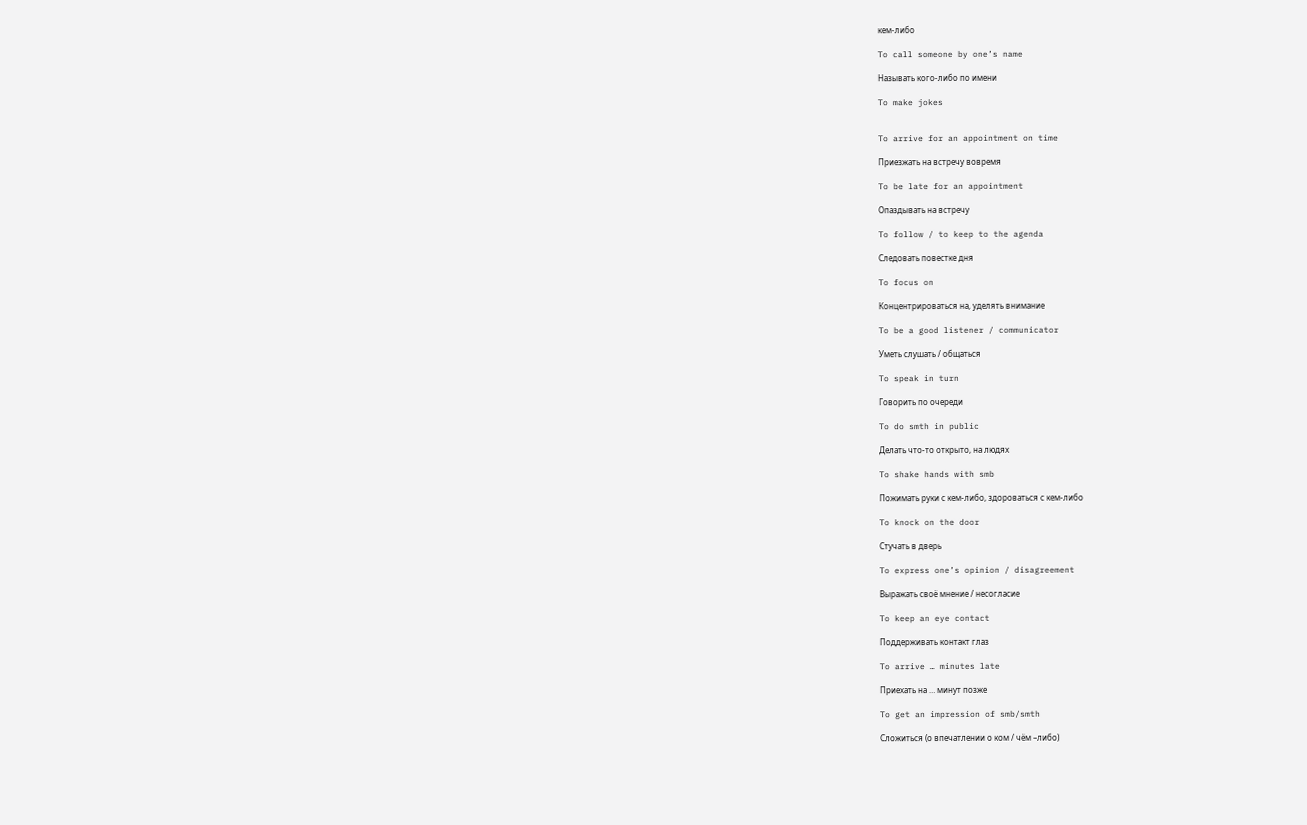кем-либо

To call someone by one’s name

Называть кого-либо по имени

To make jokes


To arrive for an appointment on time

Приезжать на встречу вовремя

To be late for an appointment

Опаздывать на встречу

To follow / to keep to the agenda

Следовать повестке дня

To focus on

Концентрироваться на, уделять внимание

To be a good listener / communicator

Уметь слушать / общаться

To speak in turn

Говорить по очереди

To do smth in public

Делать что-то открыто, на людях

To shake hands with smb

Пожимать руки с кем-либо, здороваться с кем-либо

To knock on the door

Стучать в дверь

To express one’s opinion / disagreement

Выражать своё мнение / несогласие

To keep an eye contact

Поддерживать контакт глаз

To arrive … minutes late

Приехать на … минут позже

To get an impression of smb/smth

Сложиться (о впечатлении о ком / чём –либо)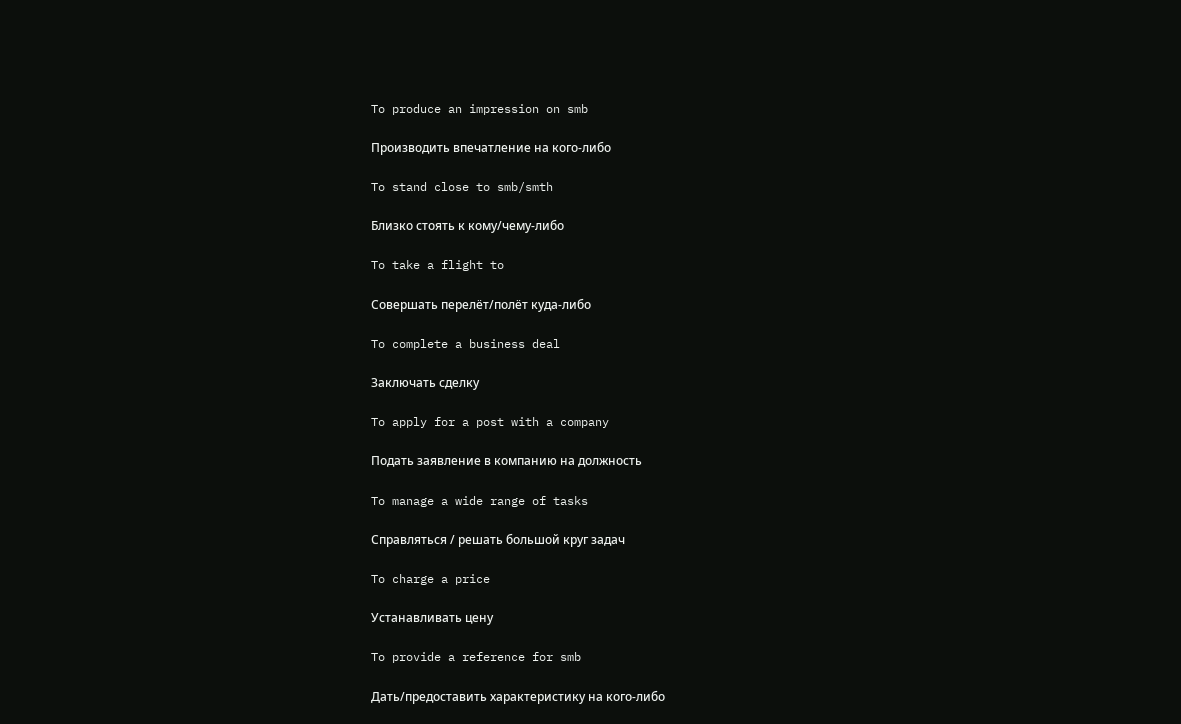To produce an impression on smb

Производить впечатление на кого-либо

To stand close to smb/smth

Близко стоять к кому/чему-либо

To take a flight to

Совершать перелёт/полёт куда-либо

To complete a business deal

Заключать сделку

To apply for a post with a company

Подать заявление в компанию на должность

To manage a wide range of tasks

Справляться / решать большой круг задач

To charge a price

Устанавливать цену

To provide a reference for smb

Дать/предоставить характеристику на кого-либо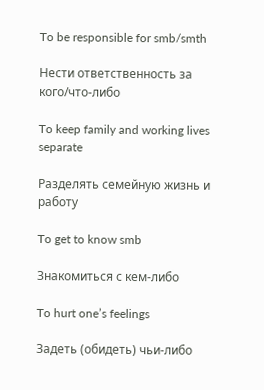To be responsible for smb/smth

Нести ответственность за кого/что-либо

To keep family and working lives separate

Разделять семейную жизнь и работу

To get to know smb

Знакомиться с кем-либо

To hurt one’s feelings

Задеть (обидеть) чьи-либо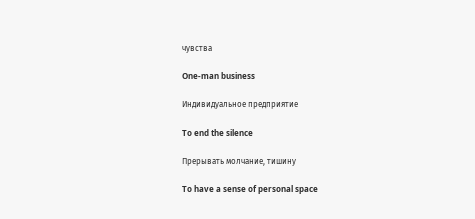чувства

One-man business

Индивидуальное предприятие

To end the silence

Прерывать молчание, тишину

To have a sense of personal space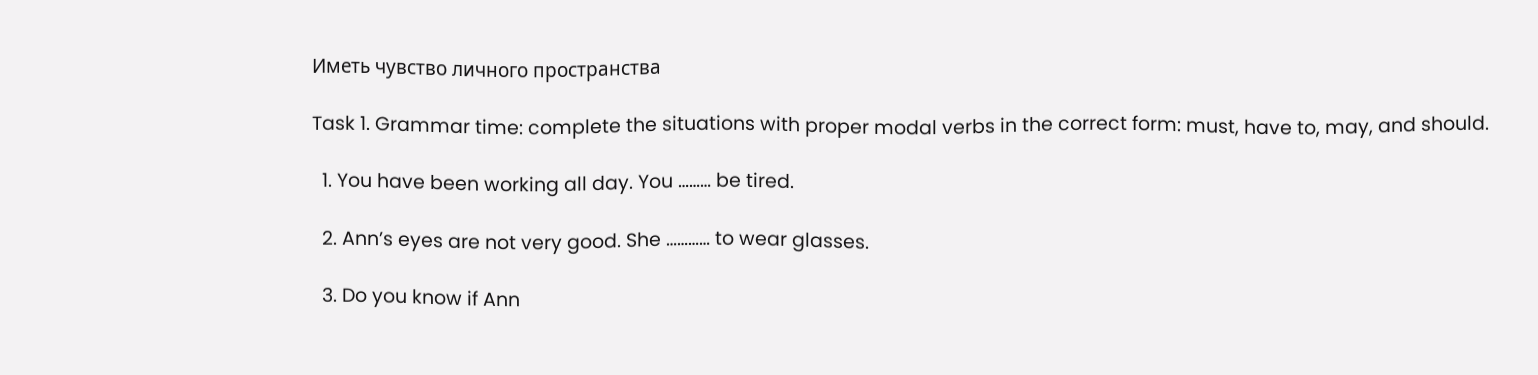Иметь чувство личного пространства

Task 1. Grammar time: complete the situations with proper modal verbs in the correct form: must, have to, may, and should.

  1. You have been working all day. You ……… be tired.

  2. Ann’s eyes are not very good. She ………… to wear glasses.

  3. Do you know if Ann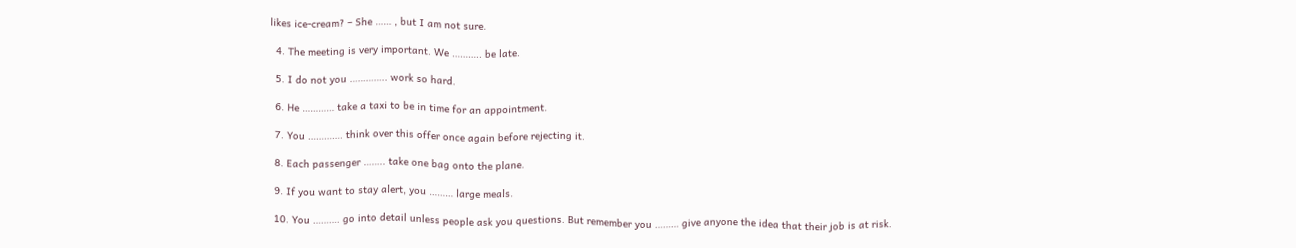likes ice-cream? – She …… , but I am not sure.

  4. The meeting is very important. We ……….. be late.

  5. I do not you ………….. work so hard.

  6. He ………… take a taxi to be in time for an appointment.

  7. You …………. think over this offer once again before rejecting it.

  8. Each passenger …….. take one bag onto the plane.

  9. If you want to stay alert, you ……… large meals.

  10. You ………. go into detail unless people ask you questions. But remember you ……… give anyone the idea that their job is at risk.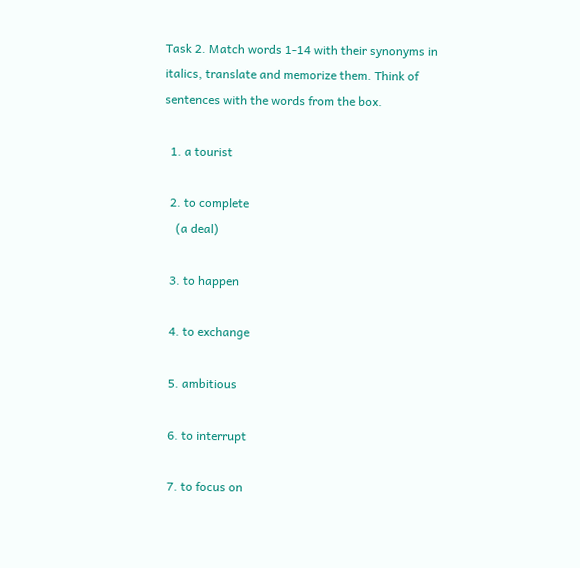Task 2. Match words 1-14 with their synonyms in italics, translate and memorize them. Think of sentences with the words from the box.

  1. a tourist

  2. to complete
    (a deal)

  3. to happen

  4. to exchange

  5. ambitious

  6. to interrupt

  7. to focus on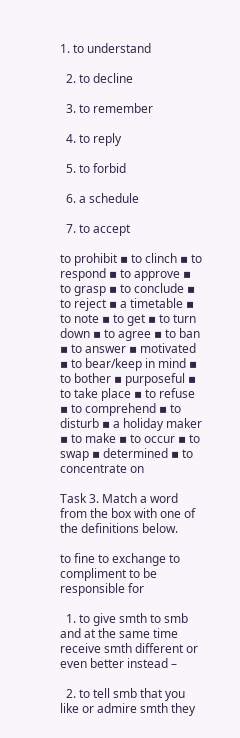1. to understand

  2. to decline

  3. to remember

  4. to reply

  5. to forbid

  6. a schedule

  7. to accept

to prohibit ▪ to clinch ▪ to respond ▪ to approve ▪ to grasp ▪ to conclude ▪ to reject ▪ a timetable ▪ to note ▪ to get ▪ to turn down ▪ to agree ▪ to ban ▪ to answer ▪ motivated ▪ to bear/keep in mind ▪ to bother ▪ purposeful ▪ to take place ▪ to refuse ▪ to comprehend ▪ to disturb ▪ a holiday maker ▪ to make ▪ to occur ▪ to swap ▪ determined ▪ to concentrate on

Task 3. Match a word from the box with one of the definitions below.

to fine to exchange to compliment to be responsible for

  1. to give smth to smb and at the same time receive smth different or even better instead –

  2. to tell smb that you like or admire smth they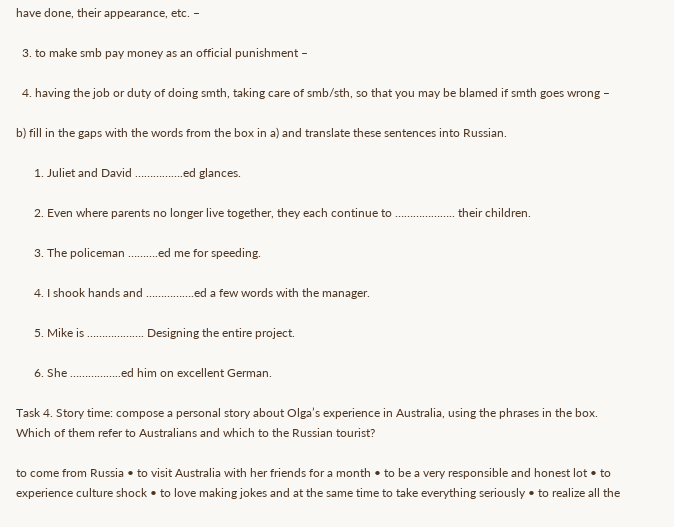have done, their appearance, etc. –

  3. to make smb pay money as an official punishment –

  4. having the job or duty of doing smth, taking care of smb/sth, so that you may be blamed if smth goes wrong –

b) fill in the gaps with the words from the box in a) and translate these sentences into Russian.

      1. Juliet and David …………….ed glances.

      2. Even where parents no longer live together, they each continue to ……………….. their children.

      3. The policeman ……….ed me for speeding.

      4. I shook hands and …………….ed a few words with the manager.

      5. Mike is ………………. Designing the entire project.

      6. She ……………..ed him on excellent German.

Task 4. Story time: compose a personal story about Olga’s experience in Australia, using the phrases in the box. Which of them refer to Australians and which to the Russian tourist?

to come from Russia • to visit Australia with her friends for a month • to be a very responsible and honest lot • to experience culture shock • to love making jokes and at the same time to take everything seriously • to realize all the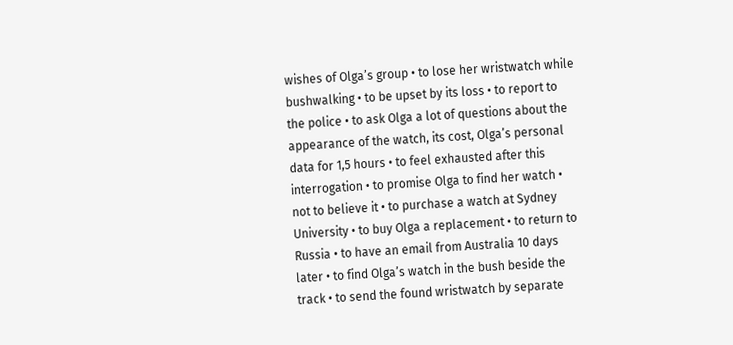wishes of Olga’s group • to lose her wristwatch while bushwalking • to be upset by its loss • to report to the police • to ask Olga a lot of questions about the appearance of the watch, its cost, Olga’s personal data for 1,5 hours • to feel exhausted after this interrogation • to promise Olga to find her watch • not to believe it • to purchase a watch at Sydney University • to buy Olga a replacement • to return to Russia • to have an email from Australia 10 days later • to find Olga’s watch in the bush beside the track • to send the found wristwatch by separate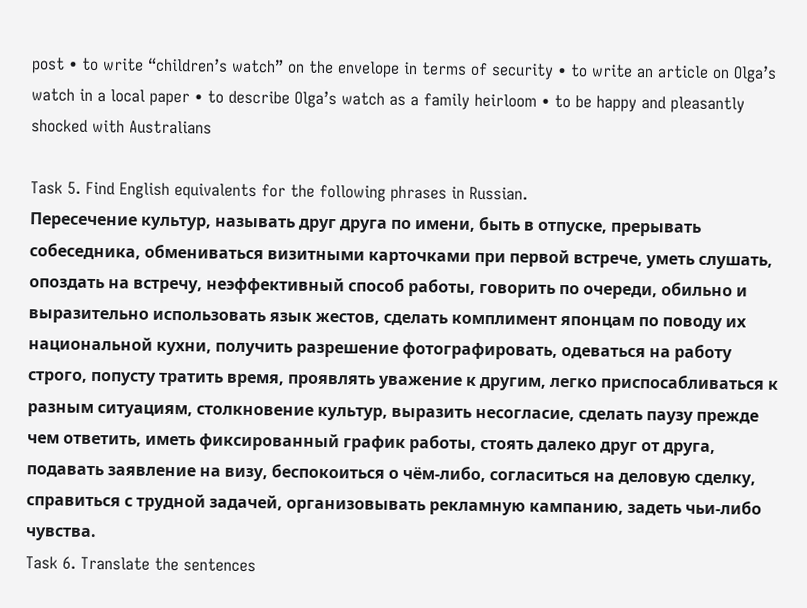post • to write “children’s watch” on the envelope in terms of security • to write an article on Olga’s watch in a local paper • to describe Olga’s watch as a family heirloom • to be happy and pleasantly shocked with Australians

Task 5. Find English equivalents for the following phrases in Russian.
Пересечение культур, называть друг друга по имени, быть в отпуске, прерывать собеседника, обмениваться визитными карточками при первой встрече, уметь слушать, опоздать на встречу, неэффективный способ работы, говорить по очереди, обильно и выразительно использовать язык жестов, сделать комплимент японцам по поводу их национальной кухни, получить разрешение фотографировать, одеваться на работу строго, попусту тратить время, проявлять уважение к другим, легко приспосабливаться к разным ситуациям, столкновение культур, выразить несогласие, сделать паузу прежде чем ответить, иметь фиксированный график работы, стоять далеко друг от друга, подавать заявление на визу, беспокоиться о чём-либо, согласиться на деловую сделку, справиться с трудной задачей, организовывать рекламную кампанию, задеть чьи-либо чувства.
Task 6. Translate the sentences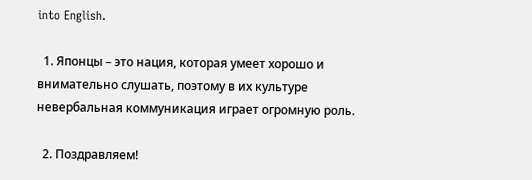into English.

  1. Японцы – это нация, которая умеет хорошо и внимательно слушать, поэтому в их культуре невербальная коммуникация играет огромную роль.

  2. Поздравляем!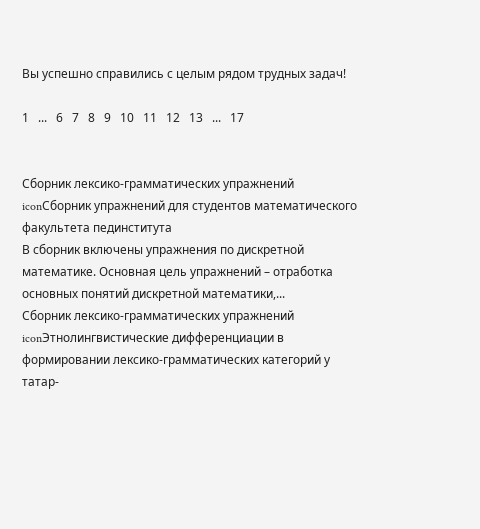Вы успешно справились с целым рядом трудных задач!

1   ...   6   7   8   9   10   11   12   13   ...   17


Сборник лексико-грамматических упражнений iconСборник упражнений для студентов математического факультета пединститута
В сборник включены упражнения по дискретной математике. Основная цель упражнений – отработка основных понятий дискретной математики,...
Сборник лексико-грамматических упражнений iconЭтнолингвистические дифференциации в формировании лексико-грамматических категорий у татар-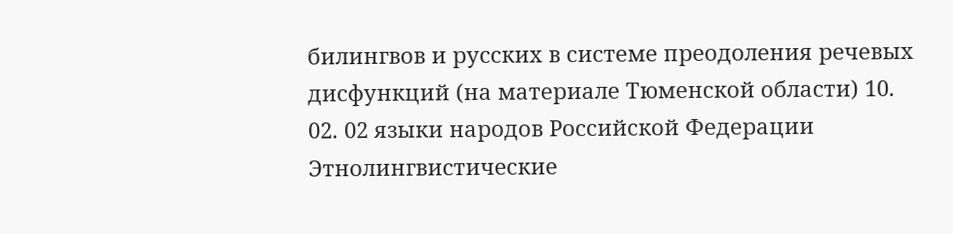билингвов и русских в системе преодоления речевых дисфункций (на материале Тюменской области) 10. 02. 02 языки народов Российской Федерации
Этнолингвистические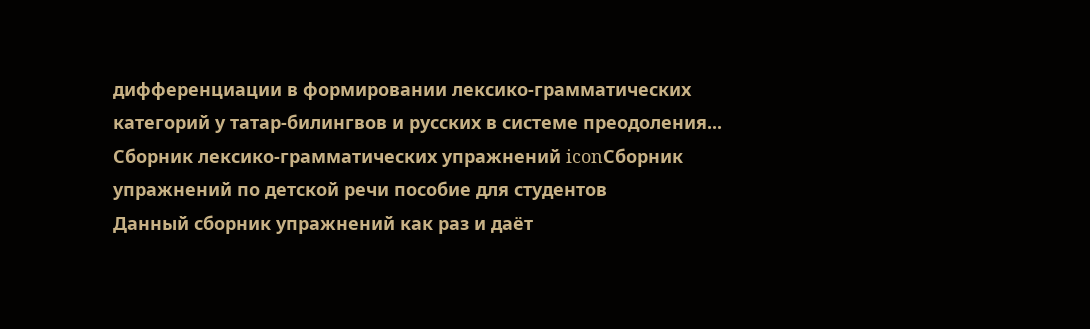дифференциации в формировании лексико-грамматических категорий у татар-билингвов и русских в системе преодоления...
Сборник лексико-грамматических упражнений iconСборник упражнений по детской речи пособие для студентов
Данный сборник упражнений как раз и даёт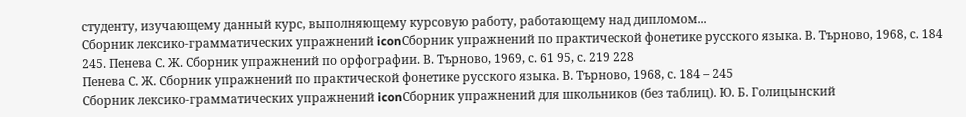студенту, изучающему данный курс, выполняющему курсовую работу, работающему над дипломом...
Сборник лексико-грамматических упражнений iconСборник упражнений по практической фонетике русского языка. В. Търново, 1968, с. 184 245. Пенева С. Ж. Сборник упражнений по орфографии. В. Търново, 1969, с. 61 95, с. 219 228
Пенева С. Ж. Сборник упражнений по практической фонетике русского языка. В. Търново, 1968, с. 184 – 245
Сборник лексико-грамматических упражнений iconСборник упражнений для школьников (без таблиц). Ю. Б. Голицынский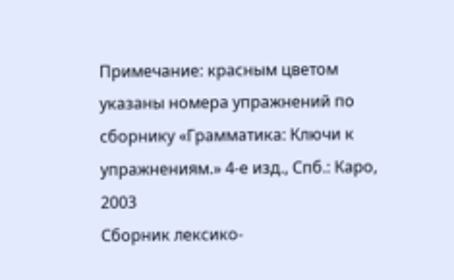Примечание: красным цветом указаны номера упражнений по сборнику «Грамматика: Ключи к упражнениям.» 4-е изд., Спб.: Каро, 2003
Сборник лексико-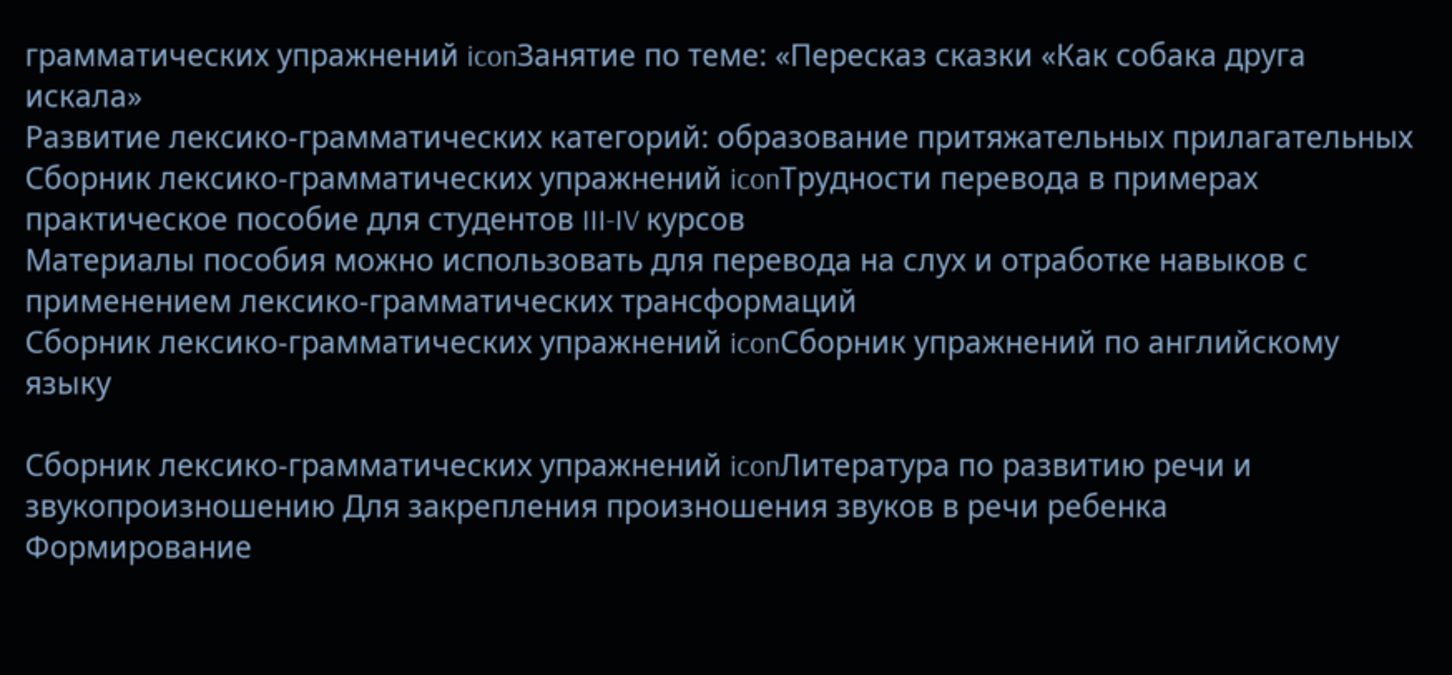грамматических упражнений iconЗанятие по теме: «Пересказ сказки «Как собака друга искала»
Развитие лексико-грамматических категорий: образование притяжательных прилагательных
Сборник лексико-грамматических упражнений iconТрудности перевода в примерах практическое пособие для студентов III-IV курсов
Материалы пособия можно использовать для перевода на слух и отработке навыков с применением лексико-грамматических трансформаций
Сборник лексико-грамматических упражнений iconСборник упражнений по английскому языку

Сборник лексико-грамматических упражнений iconЛитература по развитию речи и звукопроизношению Для закрепления произношения звуков в речи ребенка
Формирование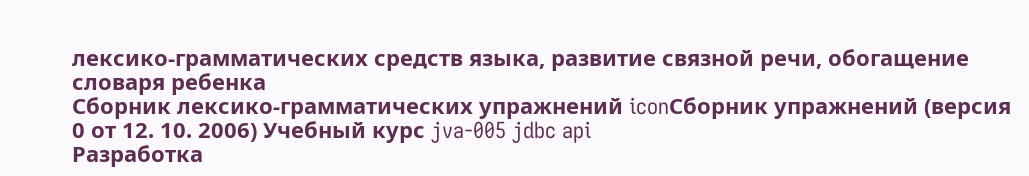лексико-грамматических средств языка, развитие связной речи, обогащение словаря ребенка
Сборник лексико-грамматических упражнений iconСборник упражнений (версия 0 от 12. 10. 2006) Учебный курс jva-005 jdbc api
Разработка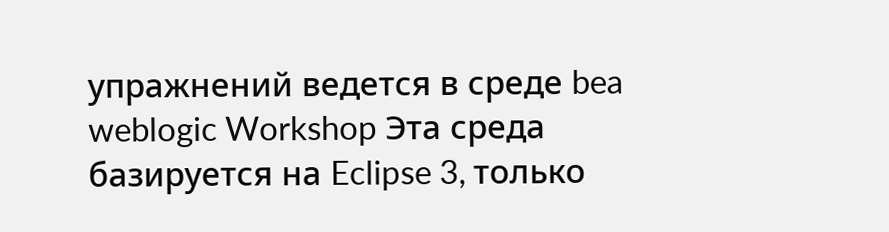упражнений ведется в среде bea weblogic Workshop Эта среда базируется на Eclipse 3, только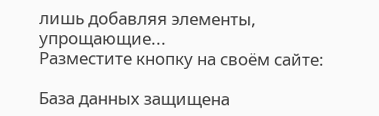лишь добавляя элементы, упрощающие...
Разместите кнопку на своём сайте:

База данных защищена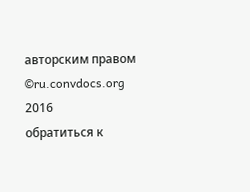авторским правом ©ru.convdocs.org 2016
обратиться к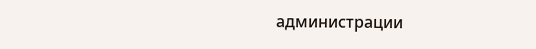администрации